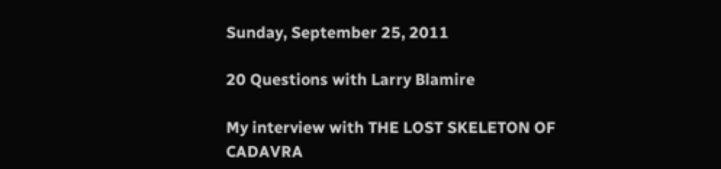Sunday, September 25, 2011

20 Questions with Larry Blamire

My interview with THE LOST SKELETON OF CADAVRA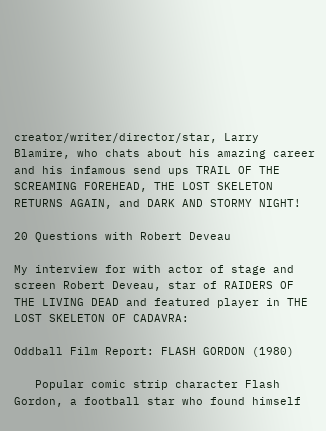creator/writer/director/star, Larry Blamire, who chats about his amazing career and his infamous send ups TRAIL OF THE SCREAMING FOREHEAD, THE LOST SKELETON RETURNS AGAIN, and DARK AND STORMY NIGHT!

20 Questions with Robert Deveau

My interview for with actor of stage and screen Robert Deveau, star of RAIDERS OF THE LIVING DEAD and featured player in THE LOST SKELETON OF CADAVRA:

Oddball Film Report: FLASH GORDON (1980)

   Popular comic strip character Flash Gordon, a football star who found himself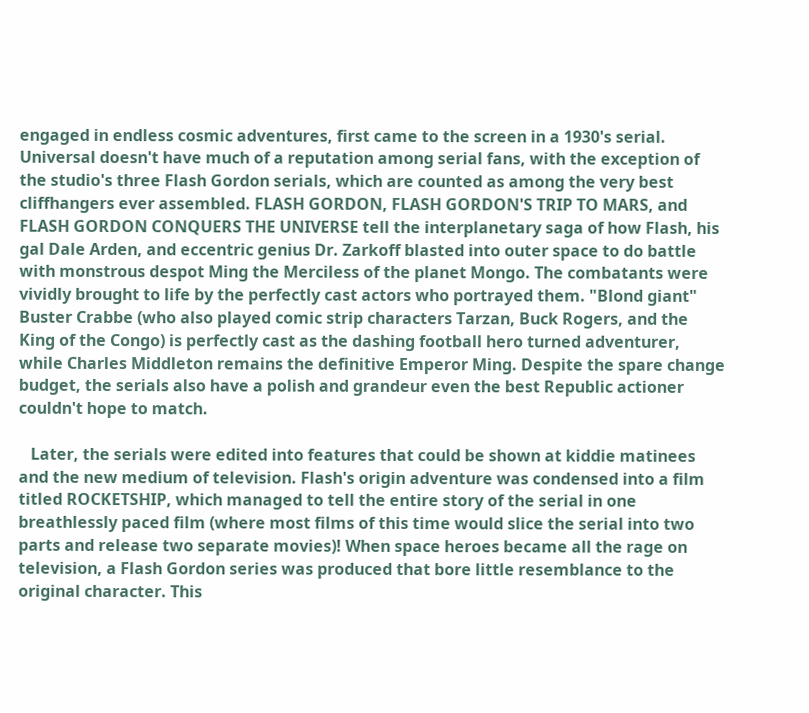engaged in endless cosmic adventures, first came to the screen in a 1930's serial. Universal doesn't have much of a reputation among serial fans, with the exception of the studio's three Flash Gordon serials, which are counted as among the very best cliffhangers ever assembled. FLASH GORDON, FLASH GORDON'S TRIP TO MARS, and FLASH GORDON CONQUERS THE UNIVERSE tell the interplanetary saga of how Flash, his gal Dale Arden, and eccentric genius Dr. Zarkoff blasted into outer space to do battle with monstrous despot Ming the Merciless of the planet Mongo. The combatants were vividly brought to life by the perfectly cast actors who portrayed them. "Blond giant" Buster Crabbe (who also played comic strip characters Tarzan, Buck Rogers, and the King of the Congo) is perfectly cast as the dashing football hero turned adventurer, while Charles Middleton remains the definitive Emperor Ming. Despite the spare change budget, the serials also have a polish and grandeur even the best Republic actioner couldn't hope to match.

   Later, the serials were edited into features that could be shown at kiddie matinees and the new medium of television. Flash's origin adventure was condensed into a film titled ROCKETSHIP, which managed to tell the entire story of the serial in one breathlessly paced film (where most films of this time would slice the serial into two parts and release two separate movies)! When space heroes became all the rage on television, a Flash Gordon series was produced that bore little resemblance to the original character. This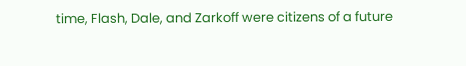time, Flash, Dale, and Zarkoff were citizens of a future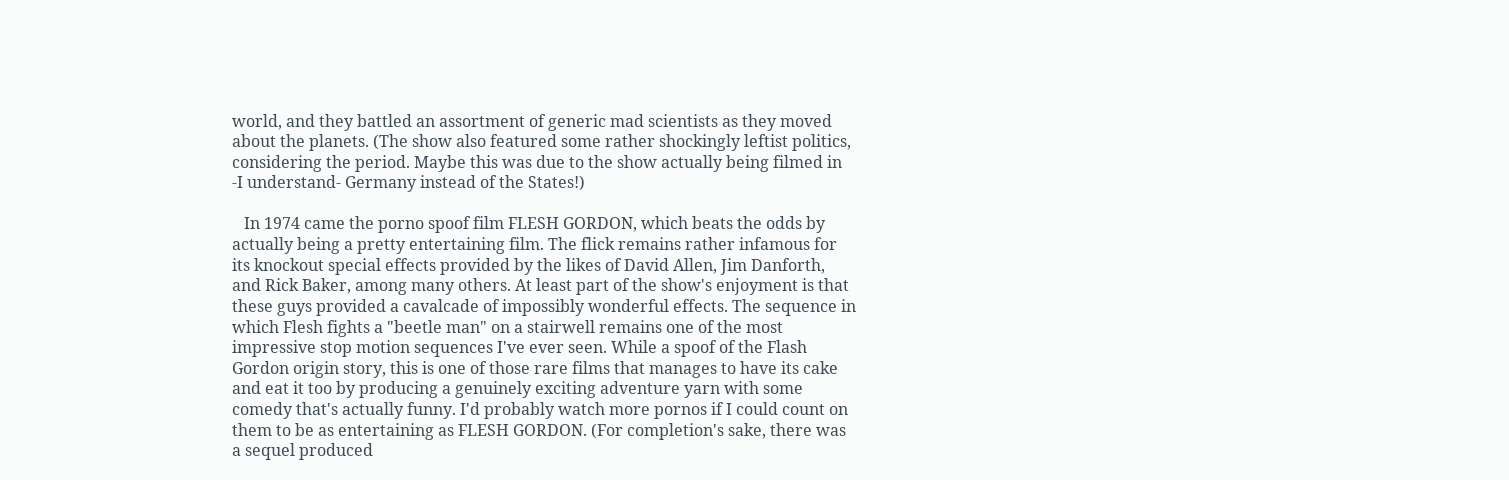world, and they battled an assortment of generic mad scientists as they moved about the planets. (The show also featured some rather shockingly leftist politics, considering the period. Maybe this was due to the show actually being filmed in -I understand- Germany instead of the States!)

   In 1974 came the porno spoof film FLESH GORDON, which beats the odds by actually being a pretty entertaining film. The flick remains rather infamous for its knockout special effects provided by the likes of David Allen, Jim Danforth, and Rick Baker, among many others. At least part of the show's enjoyment is that these guys provided a cavalcade of impossibly wonderful effects. The sequence in which Flesh fights a "beetle man" on a stairwell remains one of the most impressive stop motion sequences I've ever seen. While a spoof of the Flash Gordon origin story, this is one of those rare films that manages to have its cake and eat it too by producing a genuinely exciting adventure yarn with some comedy that's actually funny. I'd probably watch more pornos if I could count on them to be as entertaining as FLESH GORDON. (For completion's sake, there was a sequel produced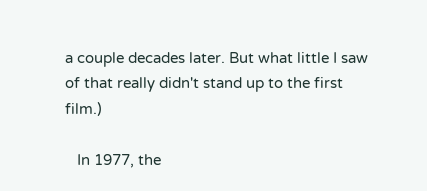a couple decades later. But what little I saw of that really didn't stand up to the first film.)

   In 1977, the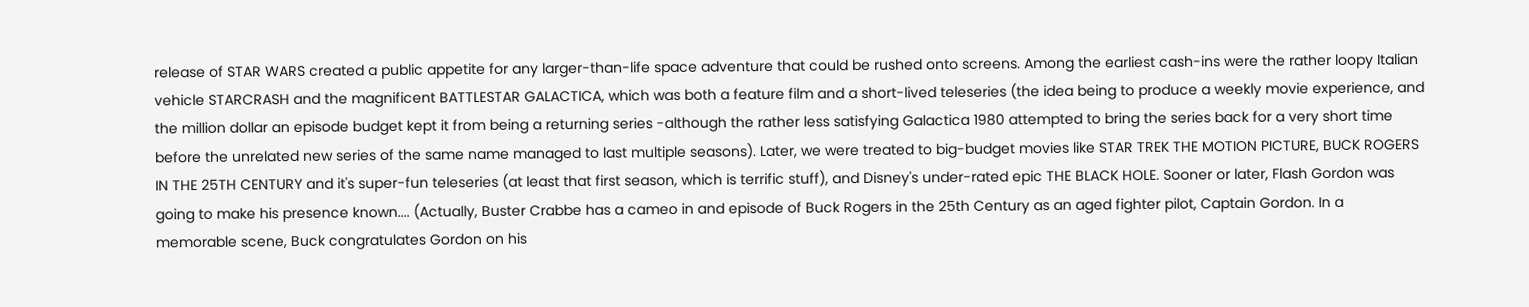release of STAR WARS created a public appetite for any larger-than-life space adventure that could be rushed onto screens. Among the earliest cash-ins were the rather loopy Italian vehicle STARCRASH and the magnificent BATTLESTAR GALACTICA, which was both a feature film and a short-lived teleseries (the idea being to produce a weekly movie experience, and the million dollar an episode budget kept it from being a returning series -although the rather less satisfying Galactica 1980 attempted to bring the series back for a very short time before the unrelated new series of the same name managed to last multiple seasons). Later, we were treated to big-budget movies like STAR TREK THE MOTION PICTURE, BUCK ROGERS IN THE 25TH CENTURY and it's super-fun teleseries (at least that first season, which is terrific stuff), and Disney's under-rated epic THE BLACK HOLE. Sooner or later, Flash Gordon was going to make his presence known.... (Actually, Buster Crabbe has a cameo in and episode of Buck Rogers in the 25th Century as an aged fighter pilot, Captain Gordon. In a memorable scene, Buck congratulates Gordon on his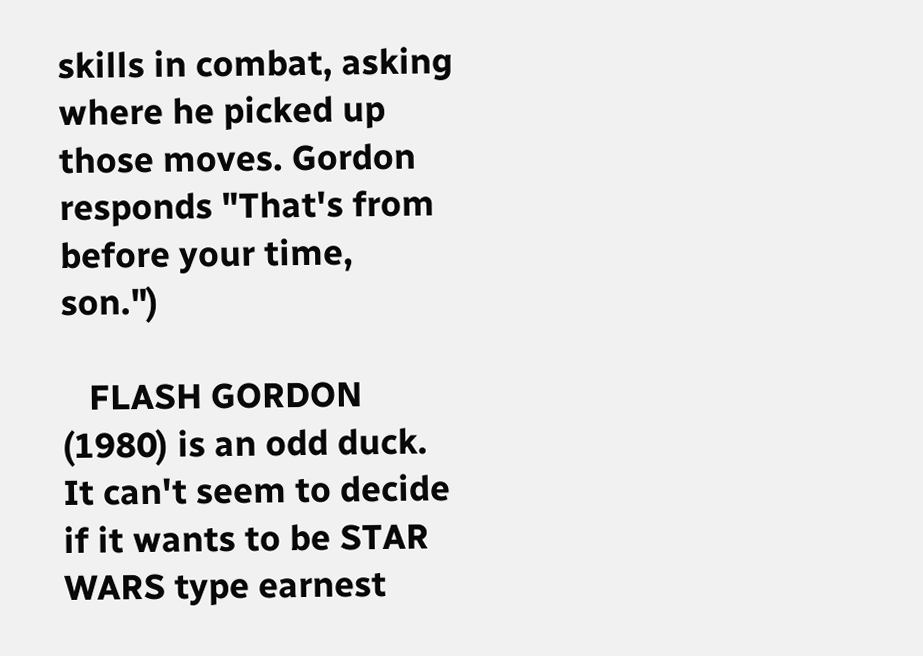skills in combat, asking where he picked up those moves. Gordon responds "That's from before your time, son.")

   FLASH GORDON (1980) is an odd duck. It can't seem to decide if it wants to be STAR WARS type earnest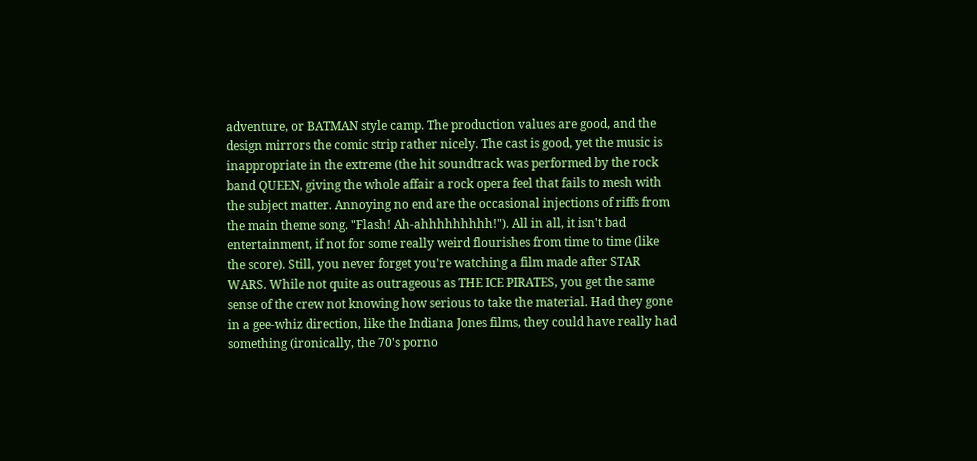adventure, or BATMAN style camp. The production values are good, and the design mirrors the comic strip rather nicely. The cast is good, yet the music is inappropriate in the extreme (the hit soundtrack was performed by the rock band QUEEN, giving the whole affair a rock opera feel that fails to mesh with the subject matter. Annoying no end are the occasional injections of riffs from the main theme song. "Flash! Ah-ahhhhhhhhh!"). All in all, it isn't bad entertainment, if not for some really weird flourishes from time to time (like the score). Still, you never forget you're watching a film made after STAR WARS. While not quite as outrageous as THE ICE PIRATES, you get the same sense of the crew not knowing how serious to take the material. Had they gone in a gee-whiz direction, like the Indiana Jones films, they could have really had something (ironically, the 70's porno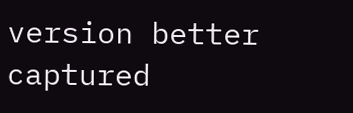version better captured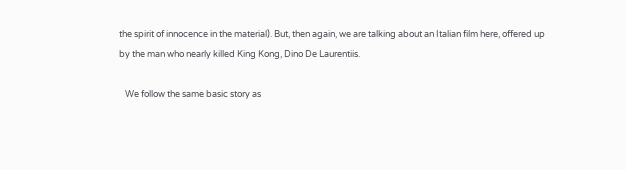the spirit of innocence in the material). But, then again, we are talking about an Italian film here, offered up by the man who nearly killed King Kong, Dino De Laurentiis.

   We follow the same basic story as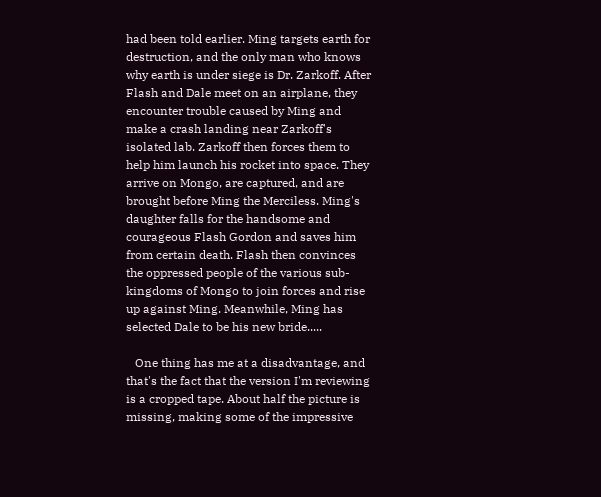had been told earlier. Ming targets earth for destruction, and the only man who knows why earth is under siege is Dr. Zarkoff. After Flash and Dale meet on an airplane, they encounter trouble caused by Ming and make a crash landing near Zarkoff's isolated lab. Zarkoff then forces them to help him launch his rocket into space. They arrive on Mongo, are captured, and are brought before Ming the Merciless. Ming's daughter falls for the handsome and courageous Flash Gordon and saves him from certain death. Flash then convinces the oppressed people of the various sub-kingdoms of Mongo to join forces and rise up against Ming. Meanwhile, Ming has selected Dale to be his new bride.....

   One thing has me at a disadvantage, and that's the fact that the version I'm reviewing is a cropped tape. About half the picture is missing, making some of the impressive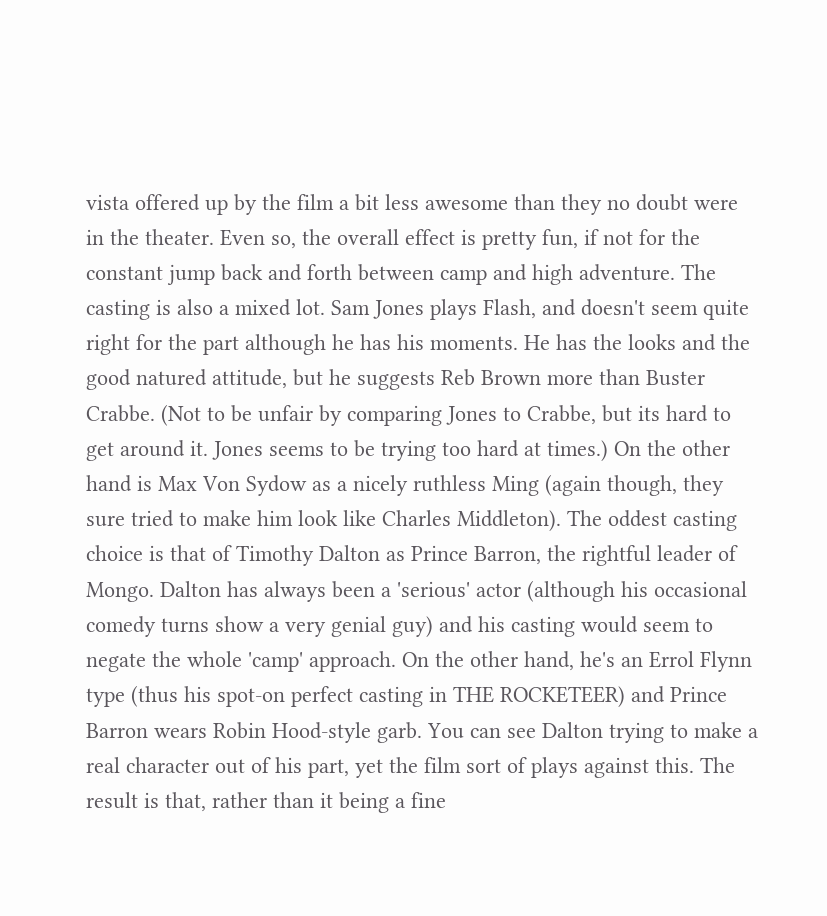vista offered up by the film a bit less awesome than they no doubt were in the theater. Even so, the overall effect is pretty fun, if not for the constant jump back and forth between camp and high adventure. The casting is also a mixed lot. Sam Jones plays Flash, and doesn't seem quite right for the part although he has his moments. He has the looks and the good natured attitude, but he suggests Reb Brown more than Buster Crabbe. (Not to be unfair by comparing Jones to Crabbe, but its hard to get around it. Jones seems to be trying too hard at times.) On the other hand is Max Von Sydow as a nicely ruthless Ming (again though, they sure tried to make him look like Charles Middleton). The oddest casting choice is that of Timothy Dalton as Prince Barron, the rightful leader of Mongo. Dalton has always been a 'serious' actor (although his occasional comedy turns show a very genial guy) and his casting would seem to negate the whole 'camp' approach. On the other hand, he's an Errol Flynn type (thus his spot-on perfect casting in THE ROCKETEER) and Prince Barron wears Robin Hood-style garb. You can see Dalton trying to make a real character out of his part, yet the film sort of plays against this. The result is that, rather than it being a fine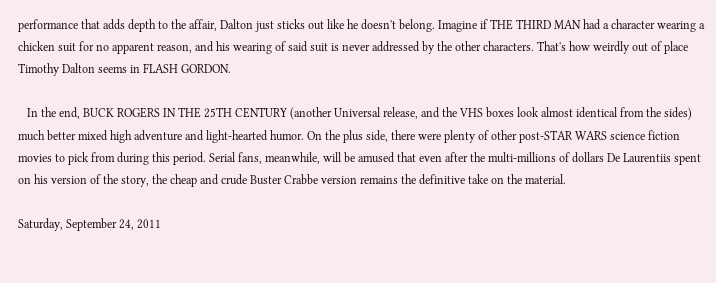performance that adds depth to the affair, Dalton just sticks out like he doesn't belong. Imagine if THE THIRD MAN had a character wearing a chicken suit for no apparent reason, and his wearing of said suit is never addressed by the other characters. That's how weirdly out of place Timothy Dalton seems in FLASH GORDON.

   In the end, BUCK ROGERS IN THE 25TH CENTURY (another Universal release, and the VHS boxes look almost identical from the sides) much better mixed high adventure and light-hearted humor. On the plus side, there were plenty of other post-STAR WARS science fiction movies to pick from during this period. Serial fans, meanwhile, will be amused that even after the multi-millions of dollars De Laurentiis spent on his version of the story, the cheap and crude Buster Crabbe version remains the definitive take on the material.

Saturday, September 24, 2011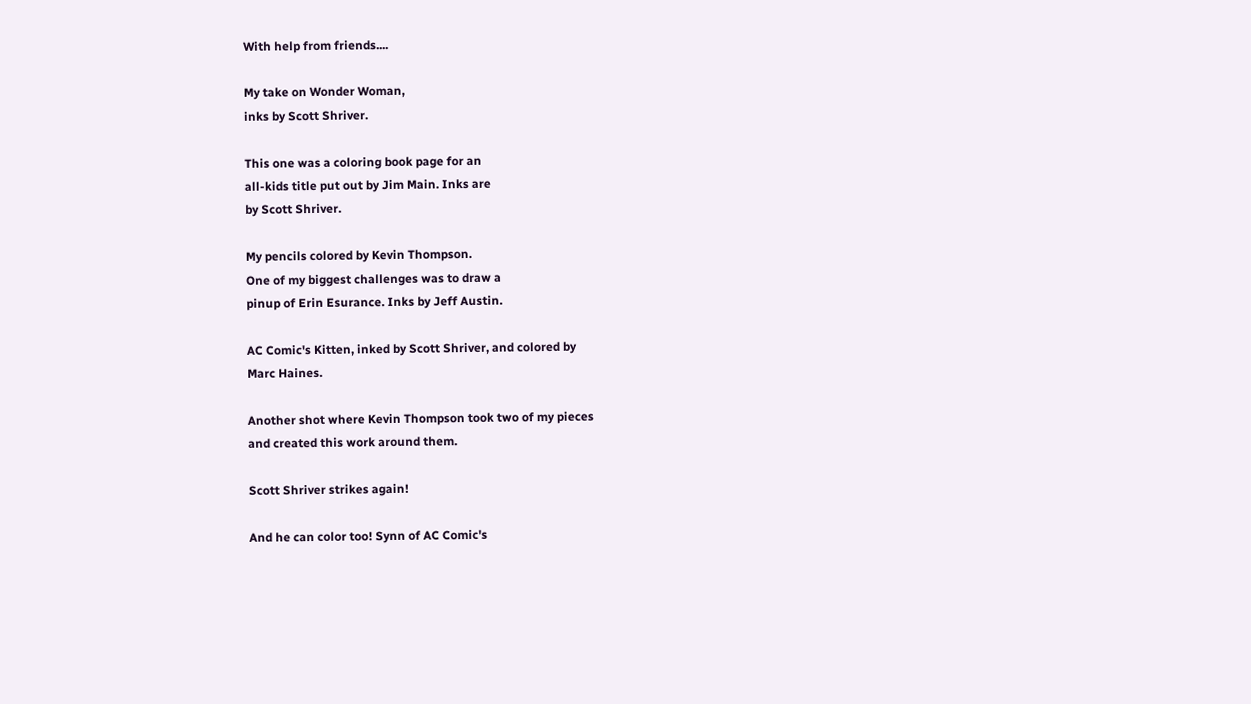With help from friends....

My take on Wonder Woman,
inks by Scott Shriver.

This one was a coloring book page for an
all-kids title put out by Jim Main. Inks are
by Scott Shriver.

My pencils colored by Kevin Thompson.
One of my biggest challenges was to draw a
pinup of Erin Esurance. Inks by Jeff Austin.

AC Comic's Kitten, inked by Scott Shriver, and colored by
Marc Haines.

Another shot where Kevin Thompson took two of my pieces
and created this work around them.

Scott Shriver strikes again!

And he can color too! Synn of AC Comic's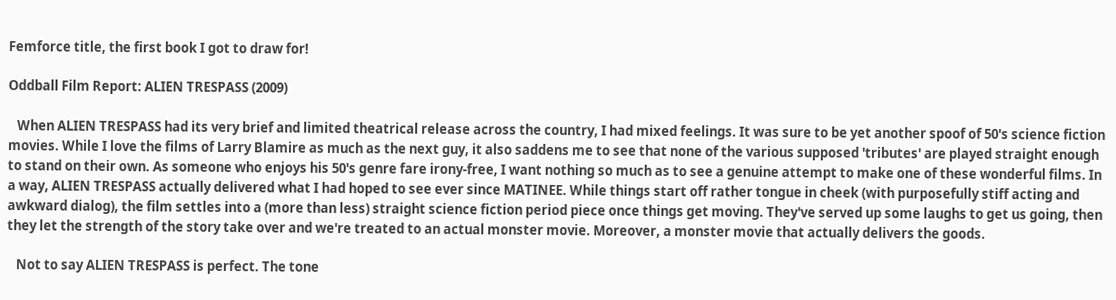Femforce title, the first book I got to draw for!

Oddball Film Report: ALIEN TRESPASS (2009)

   When ALIEN TRESPASS had its very brief and limited theatrical release across the country, I had mixed feelings. It was sure to be yet another spoof of 50's science fiction movies. While I love the films of Larry Blamire as much as the next guy, it also saddens me to see that none of the various supposed 'tributes' are played straight enough to stand on their own. As someone who enjoys his 50's genre fare irony-free, I want nothing so much as to see a genuine attempt to make one of these wonderful films. In a way, ALIEN TRESPASS actually delivered what I had hoped to see ever since MATINEE. While things start off rather tongue in cheek (with purposefully stiff acting and awkward dialog), the film settles into a (more than less) straight science fiction period piece once things get moving. They've served up some laughs to get us going, then they let the strength of the story take over and we're treated to an actual monster movie. Moreover, a monster movie that actually delivers the goods.

   Not to say ALIEN TRESPASS is perfect. The tone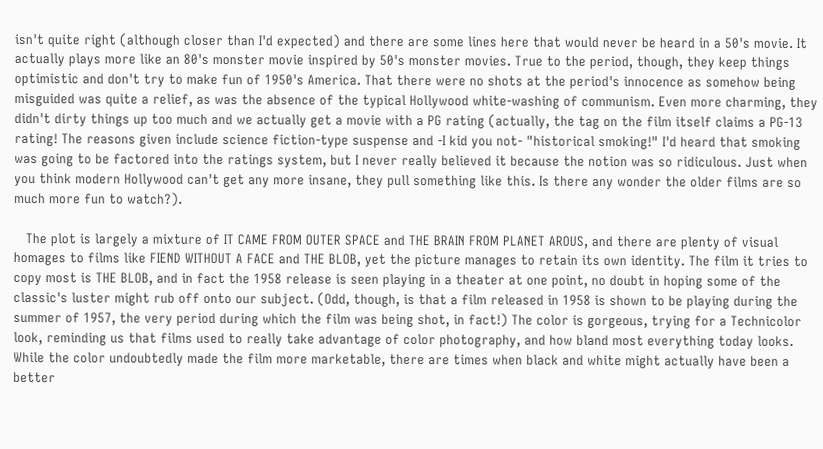isn't quite right (although closer than I'd expected) and there are some lines here that would never be heard in a 50's movie. It actually plays more like an 80's monster movie inspired by 50's monster movies. True to the period, though, they keep things optimistic and don't try to make fun of 1950's America. That there were no shots at the period's innocence as somehow being misguided was quite a relief, as was the absence of the typical Hollywood white-washing of communism. Even more charming, they didn't dirty things up too much and we actually get a movie with a PG rating (actually, the tag on the film itself claims a PG-13 rating! The reasons given include science fiction-type suspense and -I kid you not- "historical smoking!" I'd heard that smoking was going to be factored into the ratings system, but I never really believed it because the notion was so ridiculous. Just when you think modern Hollywood can't get any more insane, they pull something like this. Is there any wonder the older films are so much more fun to watch?).

   The plot is largely a mixture of IT CAME FROM OUTER SPACE and THE BRAIN FROM PLANET AROUS, and there are plenty of visual homages to films like FIEND WITHOUT A FACE and THE BLOB, yet the picture manages to retain its own identity. The film it tries to copy most is THE BLOB, and in fact the 1958 release is seen playing in a theater at one point, no doubt in hoping some of the classic's luster might rub off onto our subject. (Odd, though, is that a film released in 1958 is shown to be playing during the summer of 1957, the very period during which the film was being shot, in fact!) The color is gorgeous, trying for a Technicolor look, reminding us that films used to really take advantage of color photography, and how bland most everything today looks. While the color undoubtedly made the film more marketable, there are times when black and white might actually have been a better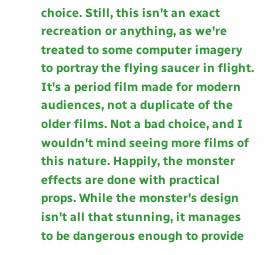choice. Still, this isn't an exact recreation or anything, as we're treated to some computer imagery to portray the flying saucer in flight. It's a period film made for modern audiences, not a duplicate of the older films. Not a bad choice, and I wouldn't mind seeing more films of this nature. Happily, the monster effects are done with practical props. While the monster's design isn't all that stunning, it manages to be dangerous enough to provide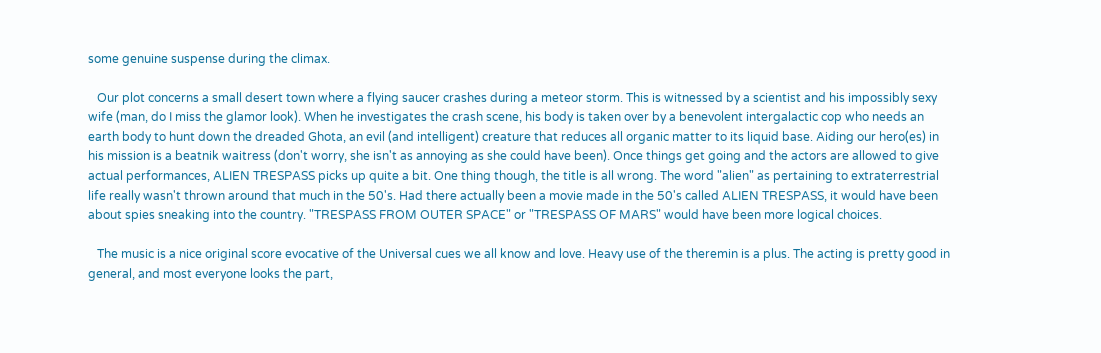some genuine suspense during the climax.

   Our plot concerns a small desert town where a flying saucer crashes during a meteor storm. This is witnessed by a scientist and his impossibly sexy wife (man, do I miss the glamor look). When he investigates the crash scene, his body is taken over by a benevolent intergalactic cop who needs an earth body to hunt down the dreaded Ghota, an evil (and intelligent) creature that reduces all organic matter to its liquid base. Aiding our hero(es) in his mission is a beatnik waitress (don't worry, she isn't as annoying as she could have been). Once things get going and the actors are allowed to give actual performances, ALIEN TRESPASS picks up quite a bit. One thing though, the title is all wrong. The word "alien" as pertaining to extraterrestrial life really wasn't thrown around that much in the 50's. Had there actually been a movie made in the 50's called ALIEN TRESPASS, it would have been about spies sneaking into the country. "TRESPASS FROM OUTER SPACE" or "TRESPASS OF MARS" would have been more logical choices.

   The music is a nice original score evocative of the Universal cues we all know and love. Heavy use of the theremin is a plus. The acting is pretty good in general, and most everyone looks the part,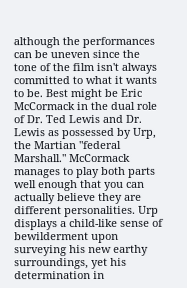although the performances can be uneven since the tone of the film isn't always committed to what it wants to be. Best might be Eric McCormack in the dual role of Dr. Ted Lewis and Dr. Lewis as possessed by Urp, the Martian "federal Marshall." McCormack manages to play both parts well enough that you can actually believe they are different personalities. Urp displays a child-like sense of bewilderment upon surveying his new earthy surroundings, yet his determination in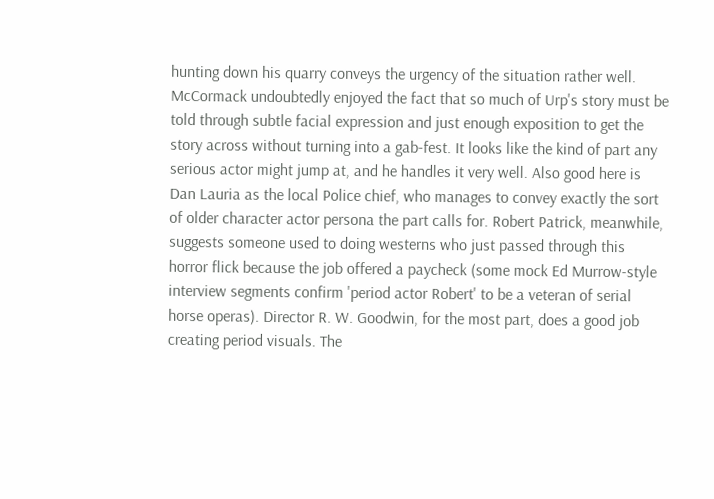hunting down his quarry conveys the urgency of the situation rather well. McCormack undoubtedly enjoyed the fact that so much of Urp's story must be told through subtle facial expression and just enough exposition to get the story across without turning into a gab-fest. It looks like the kind of part any serious actor might jump at, and he handles it very well. Also good here is Dan Lauria as the local Police chief, who manages to convey exactly the sort of older character actor persona the part calls for. Robert Patrick, meanwhile, suggests someone used to doing westerns who just passed through this horror flick because the job offered a paycheck (some mock Ed Murrow-style interview segments confirm 'period actor Robert' to be a veteran of serial horse operas). Director R. W. Goodwin, for the most part, does a good job creating period visuals. The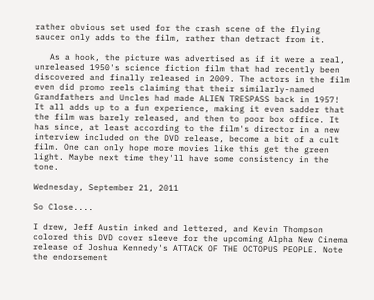rather obvious set used for the crash scene of the flying saucer only adds to the film, rather than detract from it.

   As a hook, the picture was advertised as if it were a real, unreleased 1950's science fiction film that had recently been discovered and finally released in 2009. The actors in the film even did promo reels claiming that their similarly-named Grandfathers and Uncles had made ALIEN TRESPASS back in 1957! It all adds up to a fun experience, making it even sadder that the film was barely released, and then to poor box office. It has since, at least according to the film's director in a new interview included on the DVD release, become a bit of a cult film. One can only hope more movies like this get the green light. Maybe next time they'll have some consistency in the tone.

Wednesday, September 21, 2011

So Close....

I drew, Jeff Austin inked and lettered, and Kevin Thompson colored this DVD cover sleeve for the upcoming Alpha New Cinema release of Joshua Kennedy's ATTACK OF THE OCTOPUS PEOPLE. Note the endorsement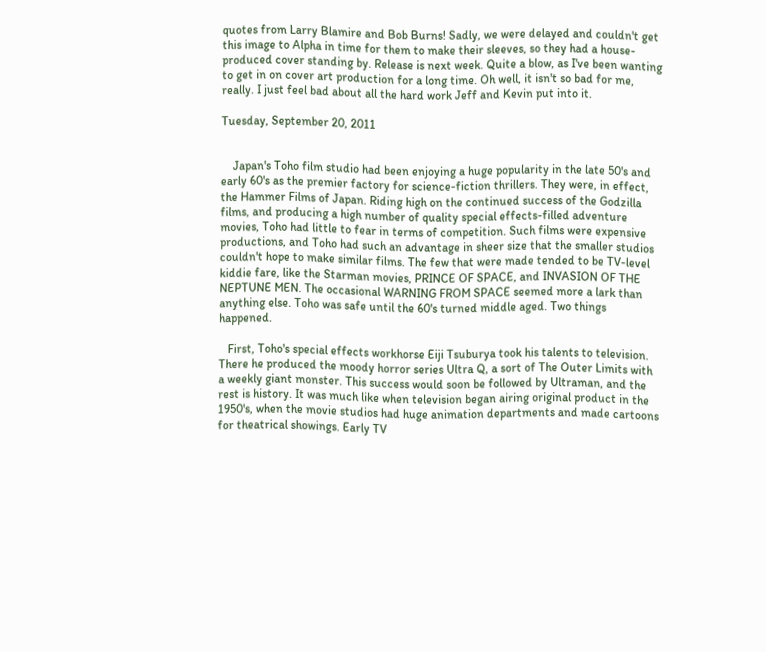quotes from Larry Blamire and Bob Burns! Sadly, we were delayed and couldn't get this image to Alpha in time for them to make their sleeves, so they had a house-produced cover standing by. Release is next week. Quite a blow, as I've been wanting to get in on cover art production for a long time. Oh well, it isn't so bad for me, really. I just feel bad about all the hard work Jeff and Kevin put into it.

Tuesday, September 20, 2011


    Japan's Toho film studio had been enjoying a huge popularity in the late 50's and early 60's as the premier factory for science-fiction thrillers. They were, in effect, the Hammer Films of Japan. Riding high on the continued success of the Godzilla films, and producing a high number of quality special effects-filled adventure movies, Toho had little to fear in terms of competition. Such films were expensive productions, and Toho had such an advantage in sheer size that the smaller studios couldn't hope to make similar films. The few that were made tended to be TV-level kiddie fare, like the Starman movies, PRINCE OF SPACE, and INVASION OF THE NEPTUNE MEN. The occasional WARNING FROM SPACE seemed more a lark than anything else. Toho was safe until the 60's turned middle aged. Two things happened.

   First, Toho's special effects workhorse Eiji Tsuburya took his talents to television. There he produced the moody horror series Ultra Q, a sort of The Outer Limits with a weekly giant monster. This success would soon be followed by Ultraman, and the rest is history. It was much like when television began airing original product in the 1950's, when the movie studios had huge animation departments and made cartoons for theatrical showings. Early TV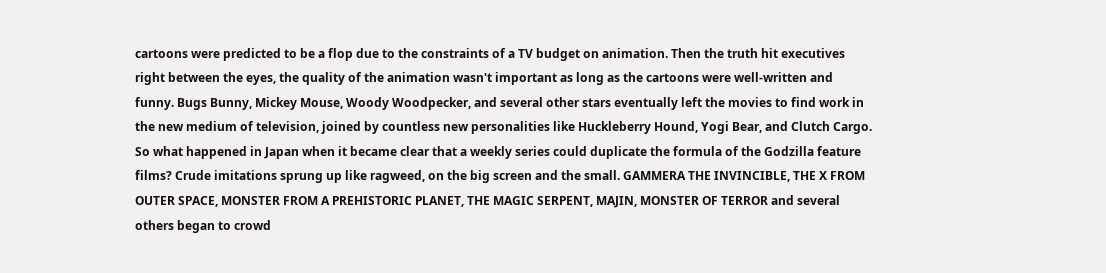cartoons were predicted to be a flop due to the constraints of a TV budget on animation. Then the truth hit executives right between the eyes, the quality of the animation wasn't important as long as the cartoons were well-written and funny. Bugs Bunny, Mickey Mouse, Woody Woodpecker, and several other stars eventually left the movies to find work in the new medium of television, joined by countless new personalities like Huckleberry Hound, Yogi Bear, and Clutch Cargo. So what happened in Japan when it became clear that a weekly series could duplicate the formula of the Godzilla feature films? Crude imitations sprung up like ragweed, on the big screen and the small. GAMMERA THE INVINCIBLE, THE X FROM OUTER SPACE, MONSTER FROM A PREHISTORIC PLANET, THE MAGIC SERPENT, MAJIN, MONSTER OF TERROR and several others began to crowd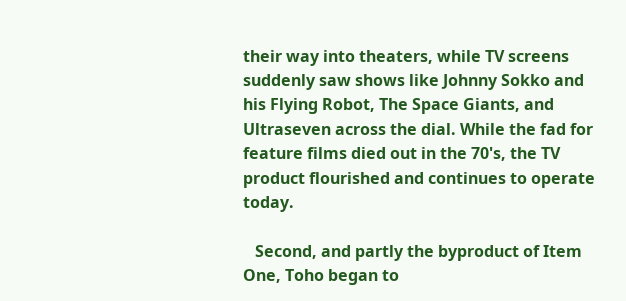their way into theaters, while TV screens suddenly saw shows like Johnny Sokko and his Flying Robot, The Space Giants, and Ultraseven across the dial. While the fad for feature films died out in the 70's, the TV product flourished and continues to operate today.

   Second, and partly the byproduct of Item One, Toho began to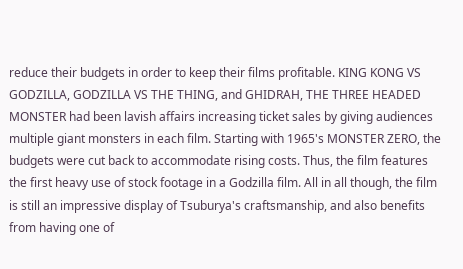reduce their budgets in order to keep their films profitable. KING KONG VS GODZILLA, GODZILLA VS THE THING, and GHIDRAH, THE THREE HEADED MONSTER had been lavish affairs increasing ticket sales by giving audiences multiple giant monsters in each film. Starting with 1965's MONSTER ZERO, the budgets were cut back to accommodate rising costs. Thus, the film features the first heavy use of stock footage in a Godzilla film. All in all though, the film is still an impressive display of Tsuburya's craftsmanship, and also benefits from having one of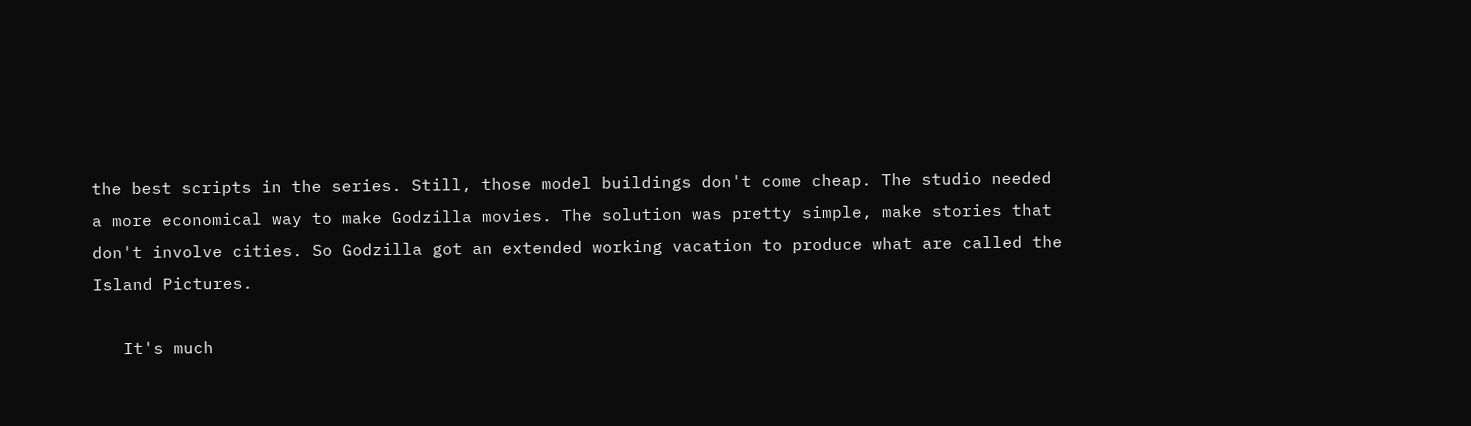the best scripts in the series. Still, those model buildings don't come cheap. The studio needed a more economical way to make Godzilla movies. The solution was pretty simple, make stories that don't involve cities. So Godzilla got an extended working vacation to produce what are called the Island Pictures.

   It's much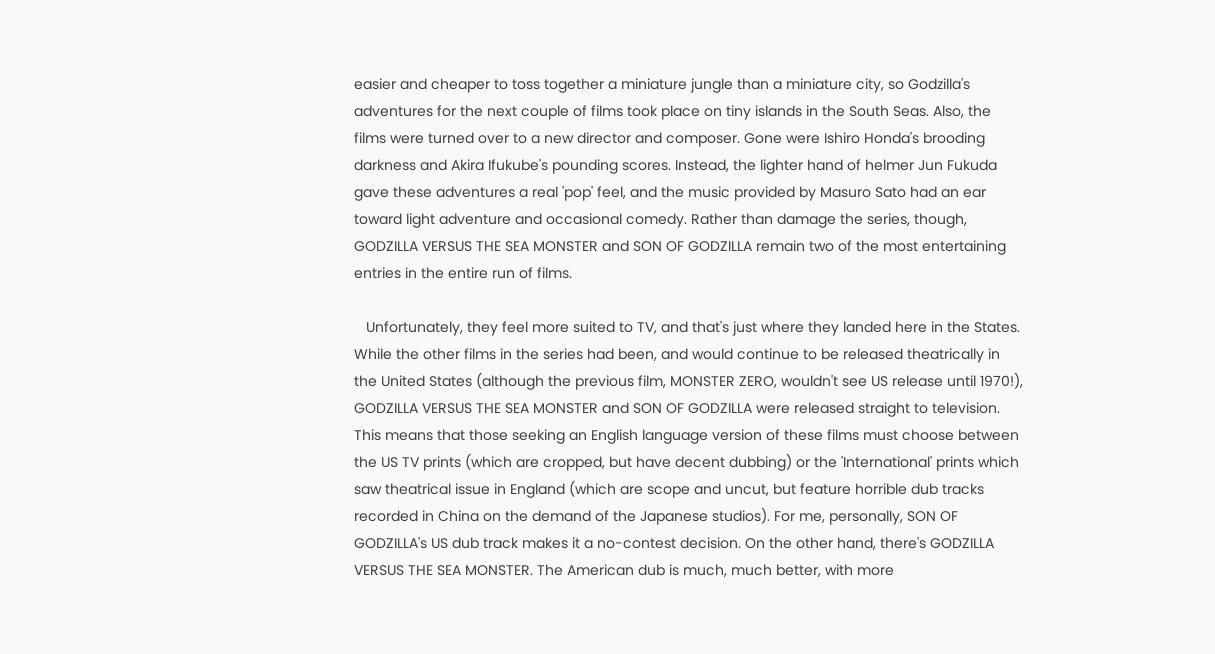easier and cheaper to toss together a miniature jungle than a miniature city, so Godzilla's adventures for the next couple of films took place on tiny islands in the South Seas. Also, the films were turned over to a new director and composer. Gone were Ishiro Honda's brooding darkness and Akira Ifukube's pounding scores. Instead, the lighter hand of helmer Jun Fukuda gave these adventures a real 'pop' feel, and the music provided by Masuro Sato had an ear toward light adventure and occasional comedy. Rather than damage the series, though, GODZILLA VERSUS THE SEA MONSTER and SON OF GODZILLA remain two of the most entertaining entries in the entire run of films.

   Unfortunately, they feel more suited to TV, and that's just where they landed here in the States. While the other films in the series had been, and would continue to be released theatrically in the United States (although the previous film, MONSTER ZERO, wouldn't see US release until 1970!), GODZILLA VERSUS THE SEA MONSTER and SON OF GODZILLA were released straight to television. This means that those seeking an English language version of these films must choose between the US TV prints (which are cropped, but have decent dubbing) or the 'International' prints which saw theatrical issue in England (which are scope and uncut, but feature horrible dub tracks recorded in China on the demand of the Japanese studios). For me, personally, SON OF GODZILLA's US dub track makes it a no-contest decision. On the other hand, there's GODZILLA VERSUS THE SEA MONSTER. The American dub is much, much better, with more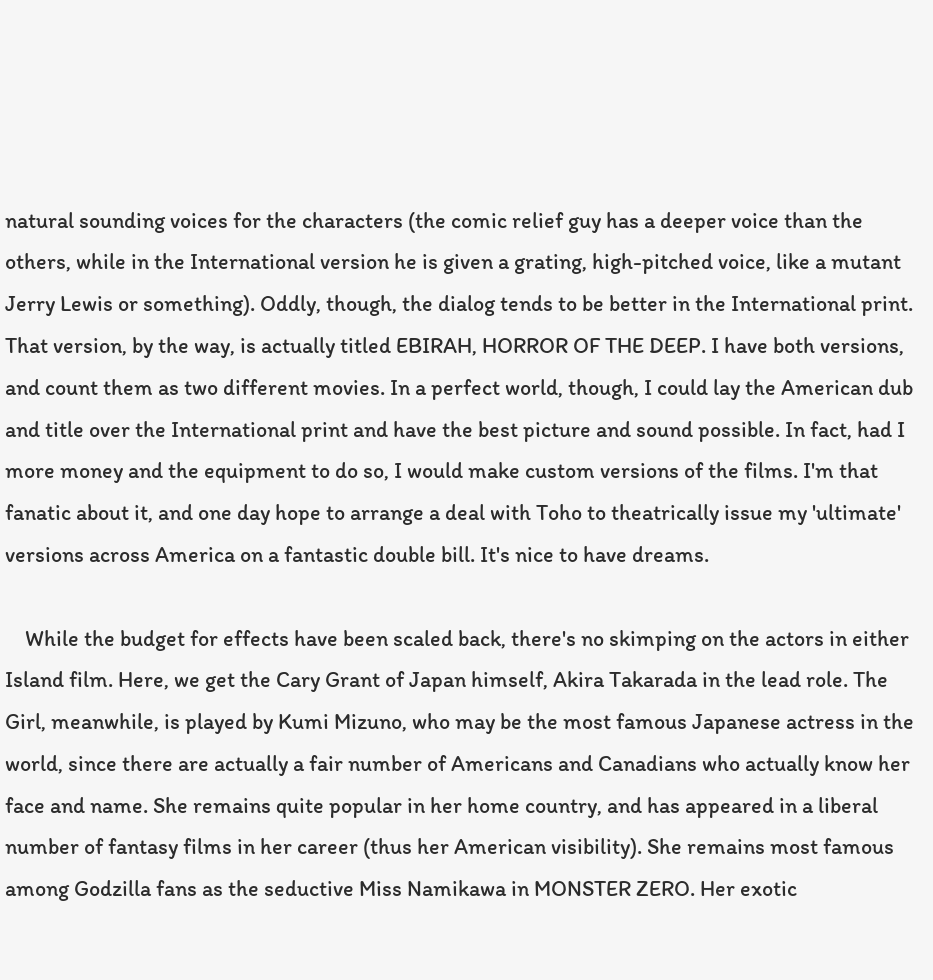natural sounding voices for the characters (the comic relief guy has a deeper voice than the others, while in the International version he is given a grating, high-pitched voice, like a mutant Jerry Lewis or something). Oddly, though, the dialog tends to be better in the International print. That version, by the way, is actually titled EBIRAH, HORROR OF THE DEEP. I have both versions, and count them as two different movies. In a perfect world, though, I could lay the American dub and title over the International print and have the best picture and sound possible. In fact, had I more money and the equipment to do so, I would make custom versions of the films. I'm that fanatic about it, and one day hope to arrange a deal with Toho to theatrically issue my 'ultimate' versions across America on a fantastic double bill. It's nice to have dreams.

    While the budget for effects have been scaled back, there's no skimping on the actors in either Island film. Here, we get the Cary Grant of Japan himself, Akira Takarada in the lead role. The Girl, meanwhile, is played by Kumi Mizuno, who may be the most famous Japanese actress in the world, since there are actually a fair number of Americans and Canadians who actually know her face and name. She remains quite popular in her home country, and has appeared in a liberal number of fantasy films in her career (thus her American visibility). She remains most famous among Godzilla fans as the seductive Miss Namikawa in MONSTER ZERO. Her exotic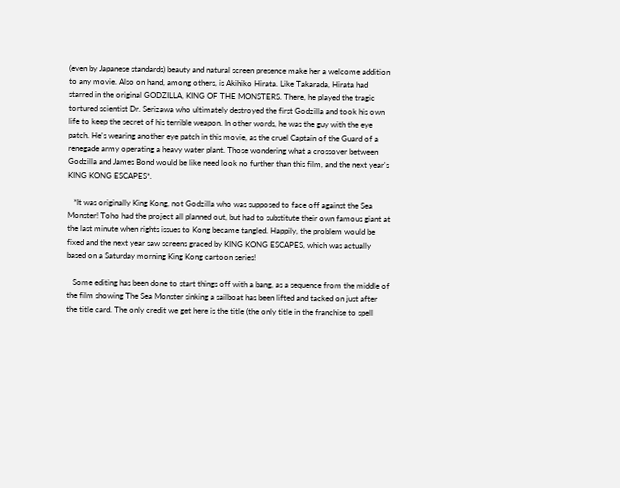(even by Japanese standards) beauty and natural screen presence make her a welcome addition to any movie. Also on hand, among others, is Akihiko Hirata. Like Takarada, Hirata had starred in the original GODZILLA, KING OF THE MONSTERS. There, he played the tragic tortured scientist Dr. Serizawa who ultimately destroyed the first Godzilla and took his own life to keep the secret of his terrible weapon. In other words, he was the guy with the eye patch. He's wearing another eye patch in this movie, as the cruel Captain of the Guard of a renegade army operating a heavy water plant. Those wondering what a crossover between Godzilla and James Bond would be like need look no further than this film, and the next year's KING KONG ESCAPES*.

   *It was originally King Kong, not Godzilla who was supposed to face off against the Sea Monster! Toho had the project all planned out, but had to substitute their own famous giant at the last minute when rights issues to Kong became tangled. Happily, the problem would be fixed and the next year saw screens graced by KING KONG ESCAPES, which was actually based on a Saturday morning King Kong cartoon series!

   Some editing has been done to start things off with a bang, as a sequence from the middle of the film showing The Sea Monster sinking a sailboat has been lifted and tacked on just after the title card. The only credit we get here is the title (the only title in the franchise to spell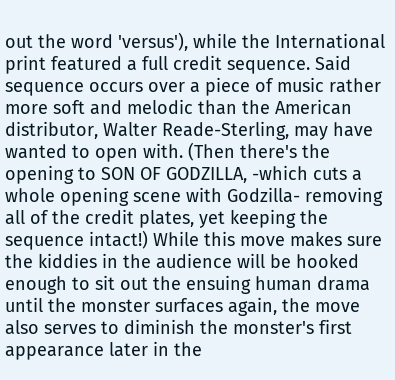out the word 'versus'), while the International print featured a full credit sequence. Said sequence occurs over a piece of music rather more soft and melodic than the American distributor, Walter Reade-Sterling, may have wanted to open with. (Then there's the opening to SON OF GODZILLA, -which cuts a whole opening scene with Godzilla- removing all of the credit plates, yet keeping the sequence intact!) While this move makes sure the kiddies in the audience will be hooked enough to sit out the ensuing human drama until the monster surfaces again, the move also serves to diminish the monster's first appearance later in the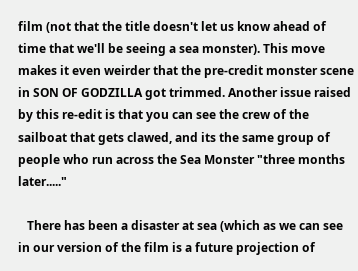film (not that the title doesn't let us know ahead of time that we'll be seeing a sea monster). This move makes it even weirder that the pre-credit monster scene in SON OF GODZILLA got trimmed. Another issue raised by this re-edit is that you can see the crew of the sailboat that gets clawed, and its the same group of people who run across the Sea Monster "three months later....."

   There has been a disaster at sea (which as we can see in our version of the film is a future projection of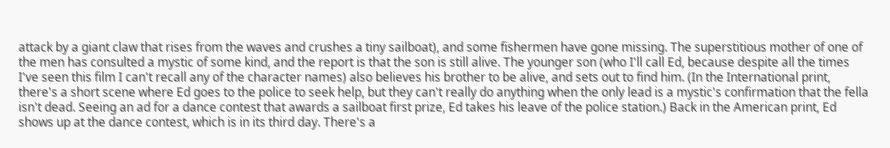attack by a giant claw that rises from the waves and crushes a tiny sailboat), and some fishermen have gone missing. The superstitious mother of one of the men has consulted a mystic of some kind, and the report is that the son is still alive. The younger son (who I'll call Ed, because despite all the times I've seen this film I can't recall any of the character names) also believes his brother to be alive, and sets out to find him. (In the International print, there's a short scene where Ed goes to the police to seek help, but they can't really do anything when the only lead is a mystic's confirmation that the fella isn't dead. Seeing an ad for a dance contest that awards a sailboat first prize, Ed takes his leave of the police station.) Back in the American print, Ed shows up at the dance contest, which is in its third day. There's a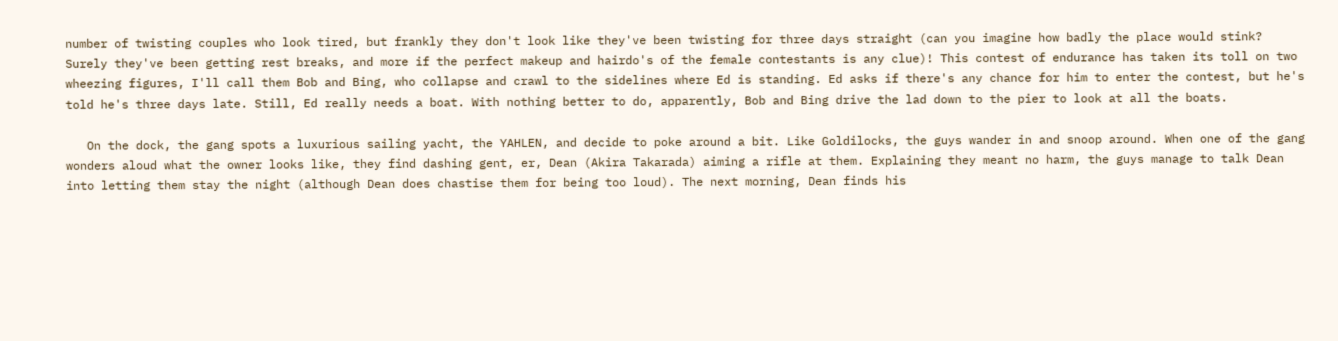number of twisting couples who look tired, but frankly they don't look like they've been twisting for three days straight (can you imagine how badly the place would stink? Surely they've been getting rest breaks, and more if the perfect makeup and hairdo's of the female contestants is any clue)! This contest of endurance has taken its toll on two wheezing figures, I'll call them Bob and Bing, who collapse and crawl to the sidelines where Ed is standing. Ed asks if there's any chance for him to enter the contest, but he's told he's three days late. Still, Ed really needs a boat. With nothing better to do, apparently, Bob and Bing drive the lad down to the pier to look at all the boats.

   On the dock, the gang spots a luxurious sailing yacht, the YAHLEN, and decide to poke around a bit. Like Goldilocks, the guys wander in and snoop around. When one of the gang wonders aloud what the owner looks like, they find dashing gent, er, Dean (Akira Takarada) aiming a rifle at them. Explaining they meant no harm, the guys manage to talk Dean into letting them stay the night (although Dean does chastise them for being too loud). The next morning, Dean finds his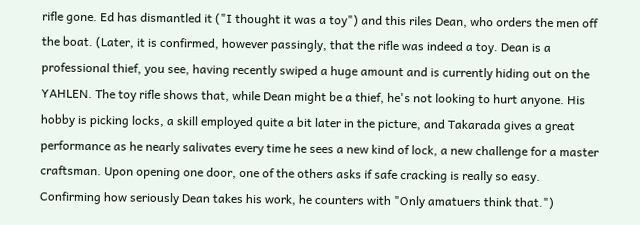rifle gone. Ed has dismantled it ("I thought it was a toy") and this riles Dean, who orders the men off the boat. (Later, it is confirmed, however passingly, that the rifle was indeed a toy. Dean is a professional thief, you see, having recently swiped a huge amount and is currently hiding out on the YAHLEN. The toy rifle shows that, while Dean might be a thief, he's not looking to hurt anyone. His hobby is picking locks, a skill employed quite a bit later in the picture, and Takarada gives a great performance as he nearly salivates every time he sees a new kind of lock, a new challenge for a master craftsman. Upon opening one door, one of the others asks if safe cracking is really so easy. Confirming how seriously Dean takes his work, he counters with "Only amatuers think that.")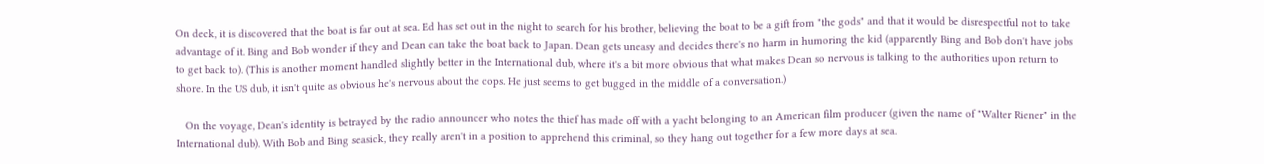On deck, it is discovered that the boat is far out at sea. Ed has set out in the night to search for his brother, believing the boat to be a gift from "the gods" and that it would be disrespectful not to take advantage of it. Bing and Bob wonder if they and Dean can take the boat back to Japan. Dean gets uneasy and decides there's no harm in humoring the kid (apparently Bing and Bob don't have jobs to get back to). (This is another moment handled slightly better in the International dub, where it's a bit more obvious that what makes Dean so nervous is talking to the authorities upon return to shore. In the US dub, it isn't quite as obvious he's nervous about the cops. He just seems to get bugged in the middle of a conversation.)

   On the voyage, Dean's identity is betrayed by the radio announcer who notes the thief has made off with a yacht belonging to an American film producer (given the name of "Walter Riener" in the International dub). With Bob and Bing seasick, they really aren't in a position to apprehend this criminal, so they hang out together for a few more days at sea.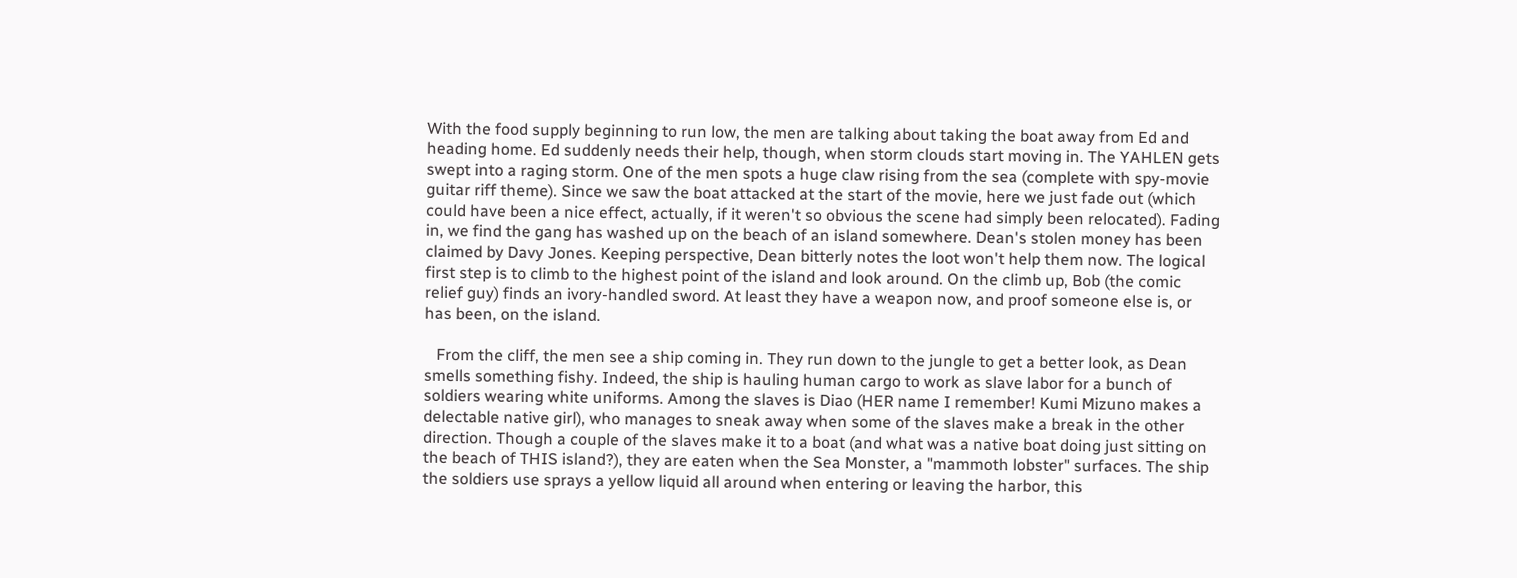With the food supply beginning to run low, the men are talking about taking the boat away from Ed and heading home. Ed suddenly needs their help, though, when storm clouds start moving in. The YAHLEN gets swept into a raging storm. One of the men spots a huge claw rising from the sea (complete with spy-movie guitar riff theme). Since we saw the boat attacked at the start of the movie, here we just fade out (which could have been a nice effect, actually, if it weren't so obvious the scene had simply been relocated). Fading in, we find the gang has washed up on the beach of an island somewhere. Dean's stolen money has been claimed by Davy Jones. Keeping perspective, Dean bitterly notes the loot won't help them now. The logical first step is to climb to the highest point of the island and look around. On the climb up, Bob (the comic relief guy) finds an ivory-handled sword. At least they have a weapon now, and proof someone else is, or has been, on the island.

   From the cliff, the men see a ship coming in. They run down to the jungle to get a better look, as Dean smells something fishy. Indeed, the ship is hauling human cargo to work as slave labor for a bunch of soldiers wearing white uniforms. Among the slaves is Diao (HER name I remember! Kumi Mizuno makes a delectable native girl), who manages to sneak away when some of the slaves make a break in the other direction. Though a couple of the slaves make it to a boat (and what was a native boat doing just sitting on the beach of THIS island?), they are eaten when the Sea Monster, a "mammoth lobster" surfaces. The ship the soldiers use sprays a yellow liquid all around when entering or leaving the harbor, this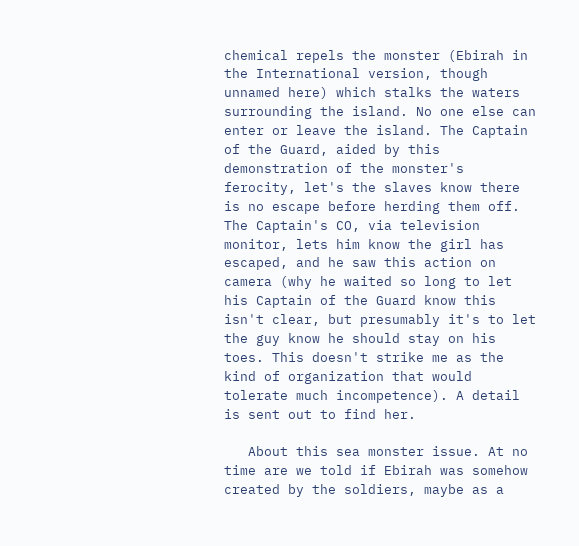chemical repels the monster (Ebirah in the International version, though unnamed here) which stalks the waters surrounding the island. No one else can enter or leave the island. The Captain of the Guard, aided by this demonstration of the monster's ferocity, let's the slaves know there is no escape before herding them off. The Captain's CO, via television monitor, lets him know the girl has escaped, and he saw this action on camera (why he waited so long to let his Captain of the Guard know this isn't clear, but presumably it's to let the guy know he should stay on his toes. This doesn't strike me as the kind of organization that would tolerate much incompetence). A detail is sent out to find her.

   About this sea monster issue. At no time are we told if Ebirah was somehow created by the soldiers, maybe as a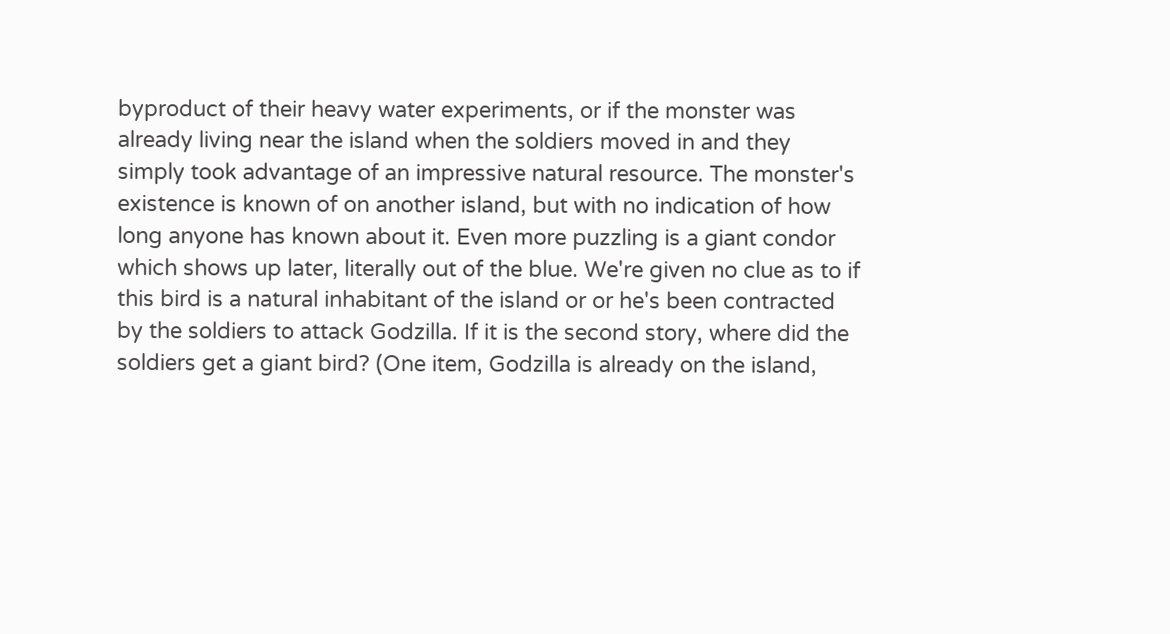byproduct of their heavy water experiments, or if the monster was already living near the island when the soldiers moved in and they simply took advantage of an impressive natural resource. The monster's existence is known of on another island, but with no indication of how long anyone has known about it. Even more puzzling is a giant condor which shows up later, literally out of the blue. We're given no clue as to if this bird is a natural inhabitant of the island or or he's been contracted by the soldiers to attack Godzilla. If it is the second story, where did the soldiers get a giant bird? (One item, Godzilla is already on the island,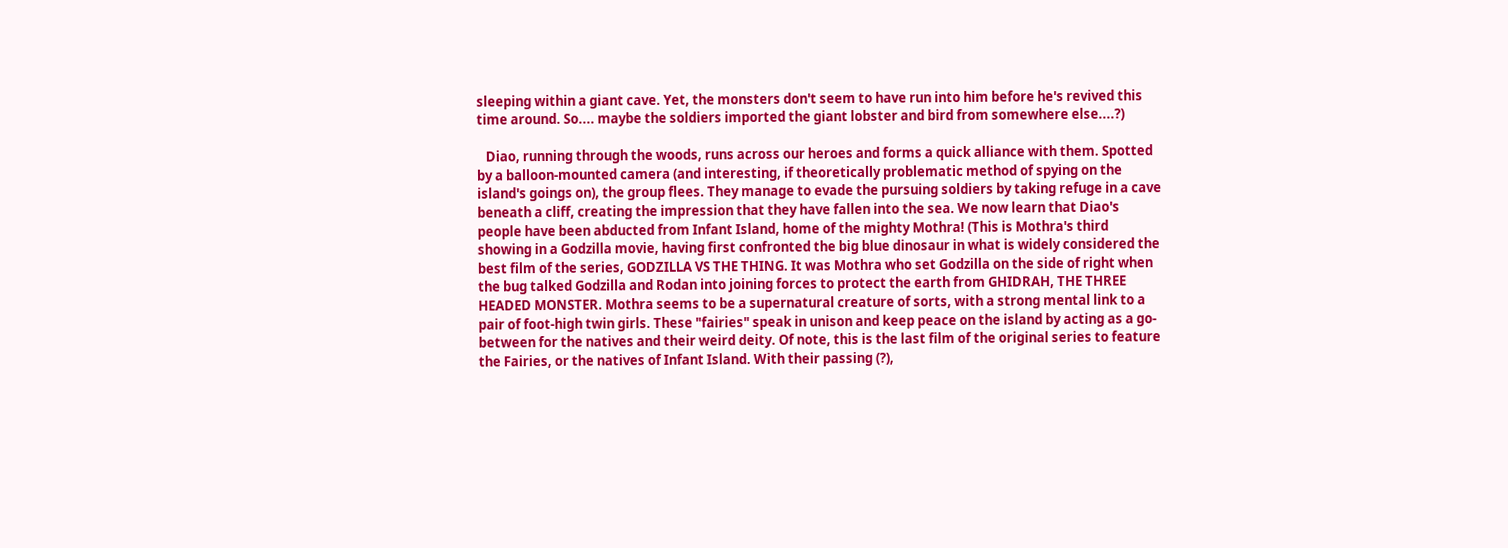sleeping within a giant cave. Yet, the monsters don't seem to have run into him before he's revived this time around. So.... maybe the soldiers imported the giant lobster and bird from somewhere else....?)

   Diao, running through the woods, runs across our heroes and forms a quick alliance with them. Spotted by a balloon-mounted camera (and interesting, if theoretically problematic method of spying on the island's goings on), the group flees. They manage to evade the pursuing soldiers by taking refuge in a cave beneath a cliff, creating the impression that they have fallen into the sea. We now learn that Diao's people have been abducted from Infant Island, home of the mighty Mothra! (This is Mothra's third showing in a Godzilla movie, having first confronted the big blue dinosaur in what is widely considered the best film of the series, GODZILLA VS THE THING. It was Mothra who set Godzilla on the side of right when the bug talked Godzilla and Rodan into joining forces to protect the earth from GHIDRAH, THE THREE HEADED MONSTER. Mothra seems to be a supernatural creature of sorts, with a strong mental link to a pair of foot-high twin girls. These "fairies" speak in unison and keep peace on the island by acting as a go-between for the natives and their weird deity. Of note, this is the last film of the original series to feature the Fairies, or the natives of Infant Island. With their passing (?),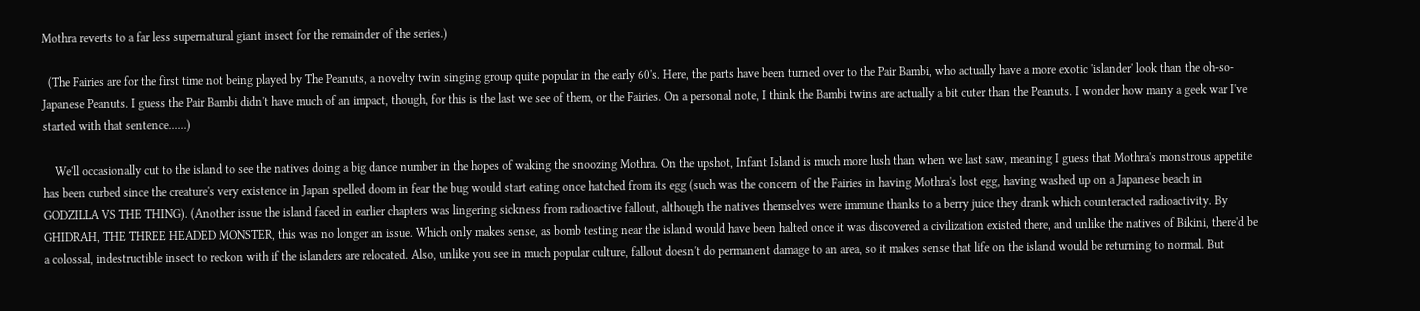Mothra reverts to a far less supernatural giant insect for the remainder of the series.)

  (The Fairies are for the first time not being played by The Peanuts, a novelty twin singing group quite popular in the early 60's. Here, the parts have been turned over to the Pair Bambi, who actually have a more exotic 'islander' look than the oh-so-Japanese Peanuts. I guess the Pair Bambi didn't have much of an impact, though, for this is the last we see of them, or the Fairies. On a personal note, I think the Bambi twins are actually a bit cuter than the Peanuts. I wonder how many a geek war I've started with that sentence......)

    We'll occasionally cut to the island to see the natives doing a big dance number in the hopes of waking the snoozing Mothra. On the upshot, Infant Island is much more lush than when we last saw, meaning I guess that Mothra's monstrous appetite has been curbed since the creature's very existence in Japan spelled doom in fear the bug would start eating once hatched from its egg (such was the concern of the Fairies in having Mothra's lost egg, having washed up on a Japanese beach in GODZILLA VS THE THING). (Another issue the island faced in earlier chapters was lingering sickness from radioactive fallout, although the natives themselves were immune thanks to a berry juice they drank which counteracted radioactivity. By GHIDRAH, THE THREE HEADED MONSTER, this was no longer an issue. Which only makes sense, as bomb testing near the island would have been halted once it was discovered a civilization existed there, and unlike the natives of Bikini, there'd be a colossal, indestructible insect to reckon with if the islanders are relocated. Also, unlike you see in much popular culture, fallout doesn't do permanent damage to an area, so it makes sense that life on the island would be returning to normal. But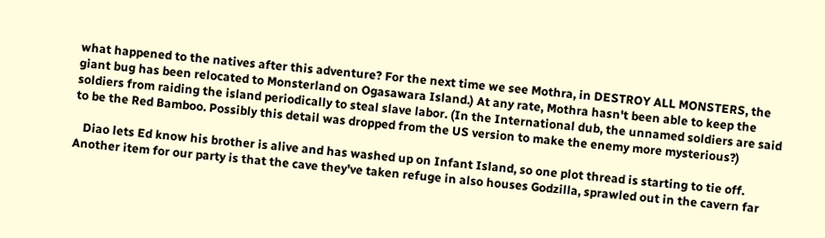what happened to the natives after this adventure? For the next time we see Mothra, in DESTROY ALL MONSTERS, the giant bug has been relocated to Monsterland on Ogasawara Island.) At any rate, Mothra hasn't been able to keep the soldiers from raiding the island periodically to steal slave labor. (In the International dub, the unnamed soldiers are said to be the Red Bamboo. Possibly this detail was dropped from the US version to make the enemy more mysterious?)

   Diao lets Ed know his brother is alive and has washed up on Infant Island, so one plot thread is starting to tie off. Another item for our party is that the cave they've taken refuge in also houses Godzilla, sprawled out in the cavern far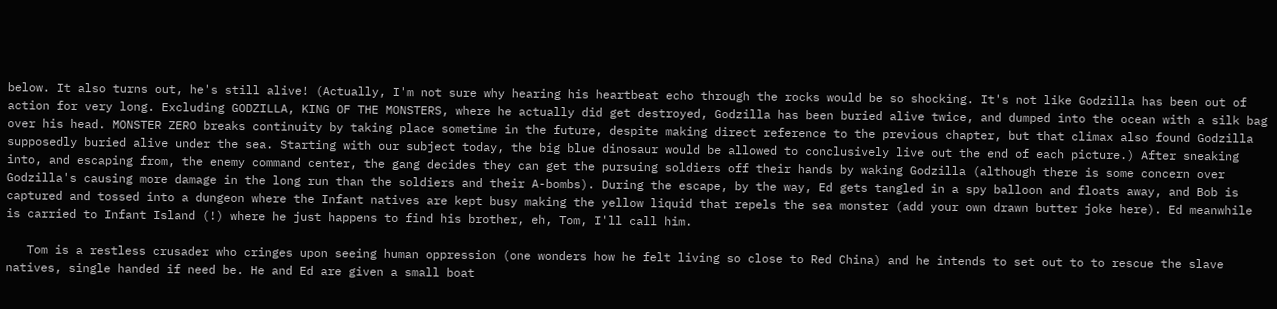below. It also turns out, he's still alive! (Actually, I'm not sure why hearing his heartbeat echo through the rocks would be so shocking. It's not like Godzilla has been out of action for very long. Excluding GODZILLA, KING OF THE MONSTERS, where he actually did get destroyed, Godzilla has been buried alive twice, and dumped into the ocean with a silk bag over his head. MONSTER ZERO breaks continuity by taking place sometime in the future, despite making direct reference to the previous chapter, but that climax also found Godzilla supposedly buried alive under the sea. Starting with our subject today, the big blue dinosaur would be allowed to conclusively live out the end of each picture.) After sneaking into, and escaping from, the enemy command center, the gang decides they can get the pursuing soldiers off their hands by waking Godzilla (although there is some concern over Godzilla's causing more damage in the long run than the soldiers and their A-bombs). During the escape, by the way, Ed gets tangled in a spy balloon and floats away, and Bob is captured and tossed into a dungeon where the Infant natives are kept busy making the yellow liquid that repels the sea monster (add your own drawn butter joke here). Ed meanwhile is carried to Infant Island (!) where he just happens to find his brother, eh, Tom, I'll call him.

   Tom is a restless crusader who cringes upon seeing human oppression (one wonders how he felt living so close to Red China) and he intends to set out to to rescue the slave natives, single handed if need be. He and Ed are given a small boat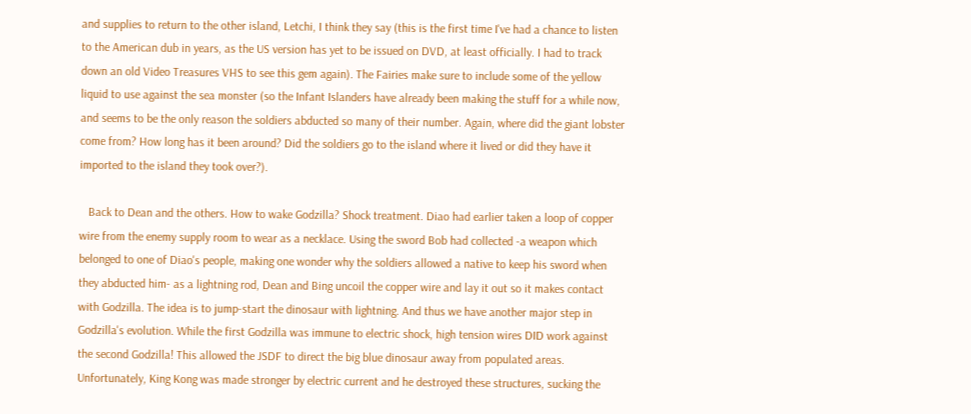and supplies to return to the other island, Letchi, I think they say (this is the first time I've had a chance to listen to the American dub in years, as the US version has yet to be issued on DVD, at least officially. I had to track down an old Video Treasures VHS to see this gem again). The Fairies make sure to include some of the yellow liquid to use against the sea monster (so the Infant Islanders have already been making the stuff for a while now, and seems to be the only reason the soldiers abducted so many of their number. Again, where did the giant lobster come from? How long has it been around? Did the soldiers go to the island where it lived or did they have it imported to the island they took over?).

   Back to Dean and the others. How to wake Godzilla? Shock treatment. Diao had earlier taken a loop of copper wire from the enemy supply room to wear as a necklace. Using the sword Bob had collected -a weapon which belonged to one of Diao's people, making one wonder why the soldiers allowed a native to keep his sword when they abducted him- as a lightning rod, Dean and Bing uncoil the copper wire and lay it out so it makes contact with Godzilla. The idea is to jump-start the dinosaur with lightning. And thus we have another major step in Godzilla's evolution. While the first Godzilla was immune to electric shock, high tension wires DID work against the second Godzilla! This allowed the JSDF to direct the big blue dinosaur away from populated areas. Unfortunately, King Kong was made stronger by electric current and he destroyed these structures, sucking the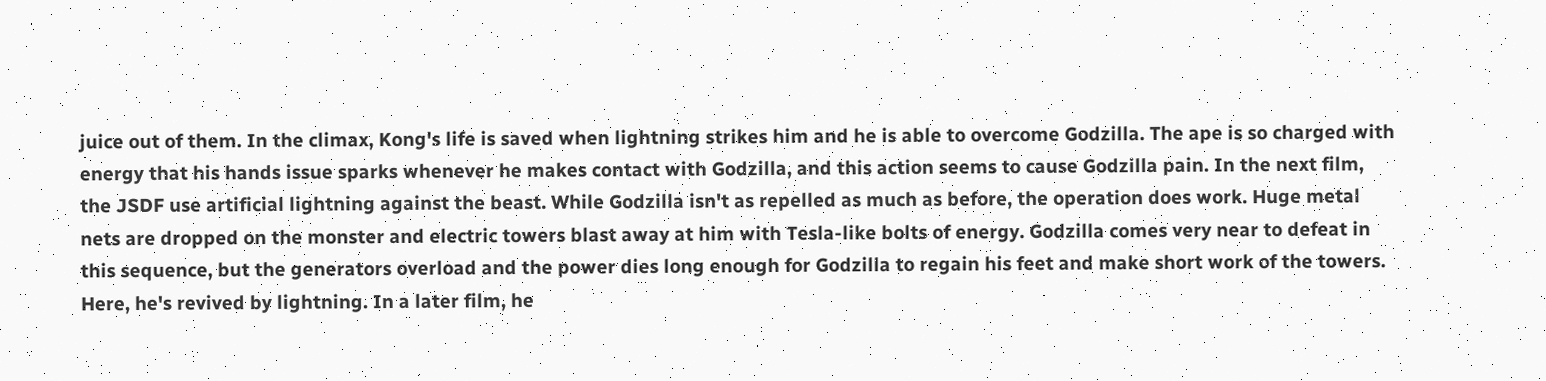juice out of them. In the climax, Kong's life is saved when lightning strikes him and he is able to overcome Godzilla. The ape is so charged with energy that his hands issue sparks whenever he makes contact with Godzilla, and this action seems to cause Godzilla pain. In the next film, the JSDF use artificial lightning against the beast. While Godzilla isn't as repelled as much as before, the operation does work. Huge metal nets are dropped on the monster and electric towers blast away at him with Tesla-like bolts of energy. Godzilla comes very near to defeat in this sequence, but the generators overload and the power dies long enough for Godzilla to regain his feet and make short work of the towers. Here, he's revived by lightning. In a later film, he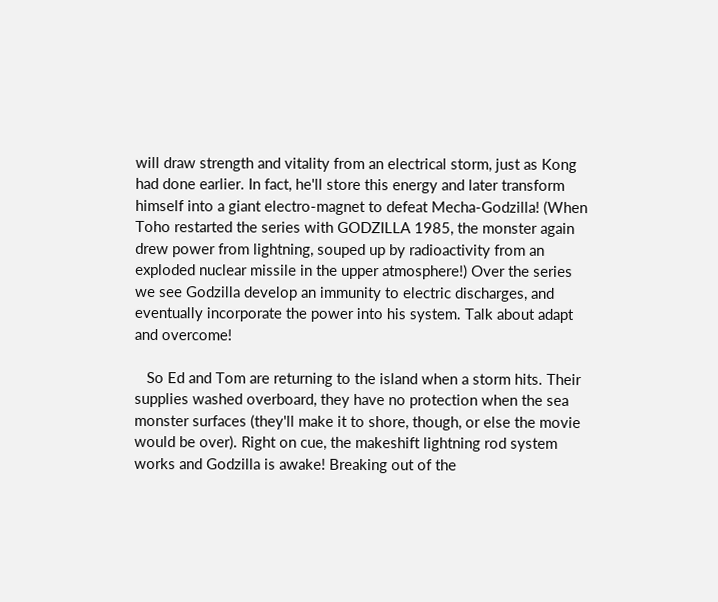will draw strength and vitality from an electrical storm, just as Kong had done earlier. In fact, he'll store this energy and later transform himself into a giant electro-magnet to defeat Mecha-Godzilla! (When Toho restarted the series with GODZILLA 1985, the monster again drew power from lightning, souped up by radioactivity from an exploded nuclear missile in the upper atmosphere!) Over the series we see Godzilla develop an immunity to electric discharges, and eventually incorporate the power into his system. Talk about adapt and overcome!

   So Ed and Tom are returning to the island when a storm hits. Their supplies washed overboard, they have no protection when the sea monster surfaces (they'll make it to shore, though, or else the movie would be over). Right on cue, the makeshift lightning rod system works and Godzilla is awake! Breaking out of the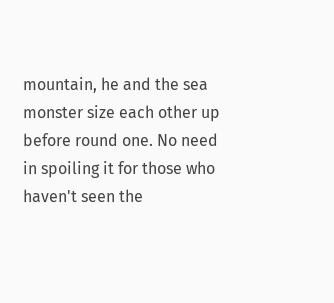mountain, he and the sea monster size each other up before round one. No need in spoiling it for those who haven't seen the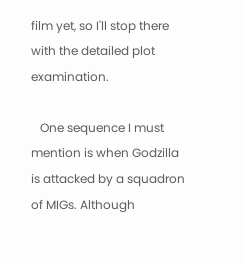film yet, so I'll stop there with the detailed plot examination.

   One sequence I must mention is when Godzilla is attacked by a squadron of MIGs. Although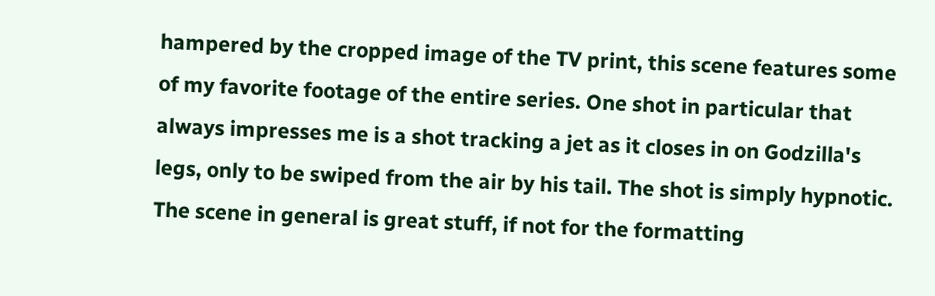hampered by the cropped image of the TV print, this scene features some of my favorite footage of the entire series. One shot in particular that always impresses me is a shot tracking a jet as it closes in on Godzilla's legs, only to be swiped from the air by his tail. The shot is simply hypnotic. The scene in general is great stuff, if not for the formatting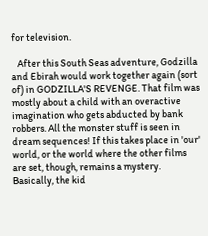for television.

   After this South Seas adventure, Godzilla and Ebirah would work together again (sort of) in GODZILLA'S REVENGE. That film was mostly about a child with an overactive imagination who gets abducted by bank robbers. All the monster stuff is seen in dream sequences! If this takes place in 'our' world, or the world where the other films are set, though, remains a mystery. Basically, the kid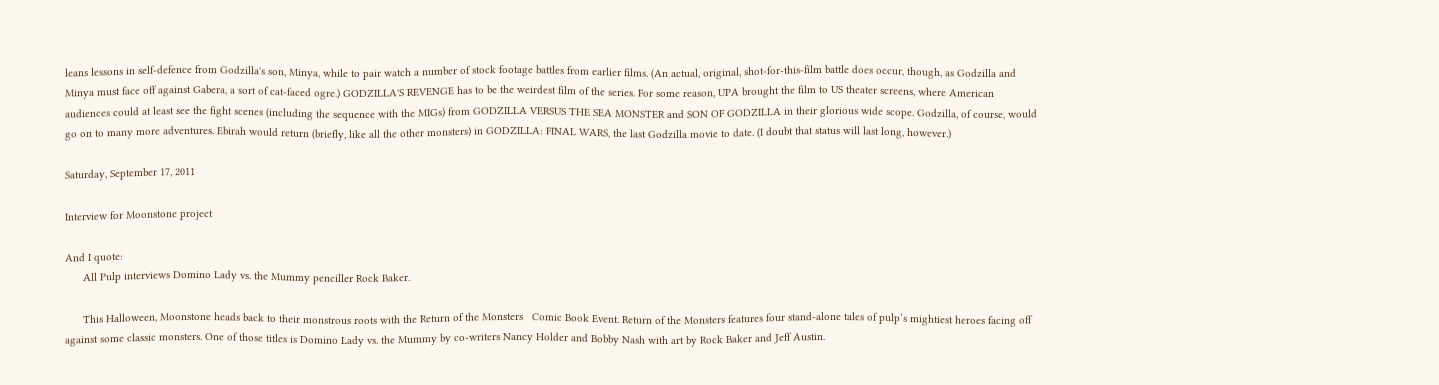leans lessons in self-defence from Godzilla's son, Minya, while to pair watch a number of stock footage battles from earlier films. (An actual, original, shot-for-this-film battle does occur, though, as Godzilla and Minya must face off against Gabera, a sort of cat-faced ogre.) GODZILLA'S REVENGE has to be the weirdest film of the series. For some reason, UPA brought the film to US theater screens, where American audiences could at least see the fight scenes (including the sequence with the MIGs) from GODZILLA VERSUS THE SEA MONSTER and SON OF GODZILLA in their glorious wide scope. Godzilla, of course, would go on to many more adventures. Ebirah would return (briefly, like all the other monsters) in GODZILLA: FINAL WARS, the last Godzilla movie to date. (I doubt that status will last long, however.)

Saturday, September 17, 2011

Interview for Moonstone project

And I quote:
      All Pulp interviews Domino Lady vs. the Mummy penciller Rock Baker.

      This Halloween, Moonstone heads back to their monstrous roots with the Return of the Monsters   Comic Book Event. Return of the Monsters features four stand-alone tales of pulp’s mightiest heroes facing off against some classic monsters. One of those titles is Domino Lady vs. the Mummy by co-writers Nancy Holder and Bobby Nash with art by Rock Baker and Jeff Austin.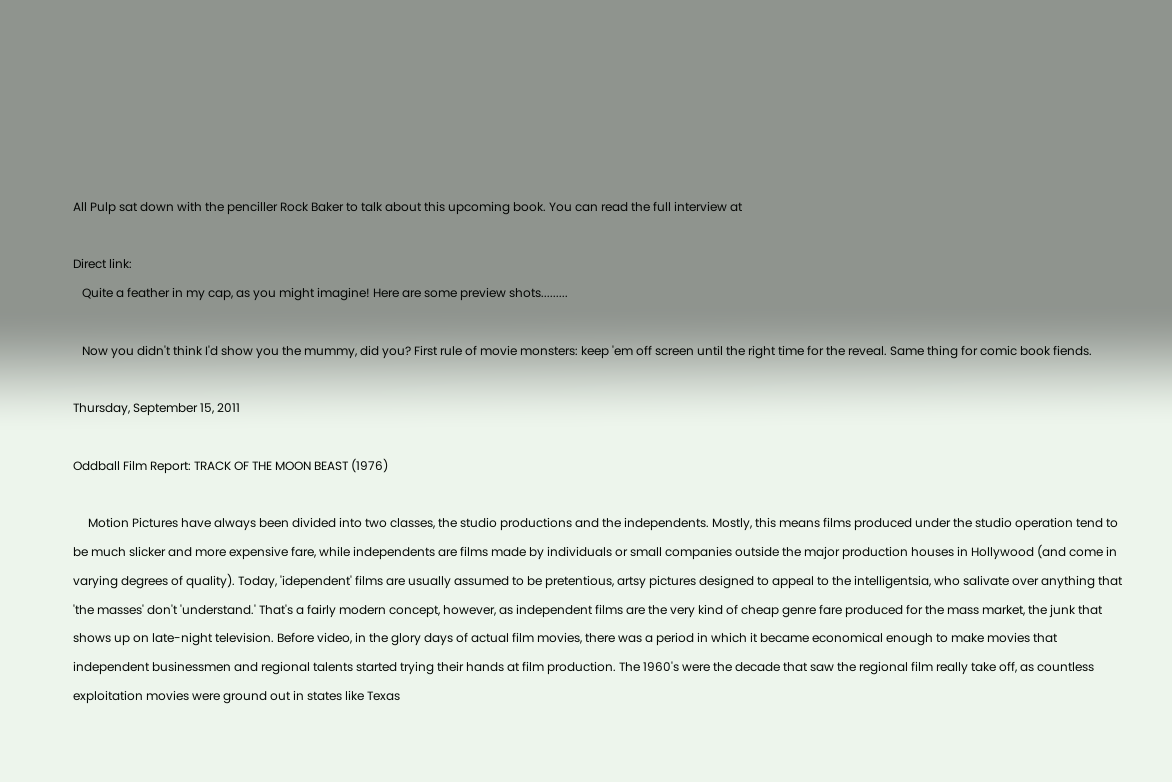All Pulp sat down with the penciller Rock Baker to talk about this upcoming book. You can read the full interview at

Direct link:
   Quite a feather in my cap, as you might imagine! Here are some preview shots.........

   Now you didn't think I'd show you the mummy, did you? First rule of movie monsters: keep 'em off screen until the right time for the reveal. Same thing for comic book fiends.

Thursday, September 15, 2011

Oddball Film Report: TRACK OF THE MOON BEAST (1976)

     Motion Pictures have always been divided into two classes, the studio productions and the independents. Mostly, this means films produced under the studio operation tend to be much slicker and more expensive fare, while independents are films made by individuals or small companies outside the major production houses in Hollywood (and come in varying degrees of quality). Today, 'idependent' films are usually assumed to be pretentious, artsy pictures designed to appeal to the intelligentsia, who salivate over anything that 'the masses' don't 'understand.' That's a fairly modern concept, however, as independent films are the very kind of cheap genre fare produced for the mass market, the junk that shows up on late-night television. Before video, in the glory days of actual film movies, there was a period in which it became economical enough to make movies that independent businessmen and regional talents started trying their hands at film production. The 1960's were the decade that saw the regional film really take off, as countless exploitation movies were ground out in states like Texas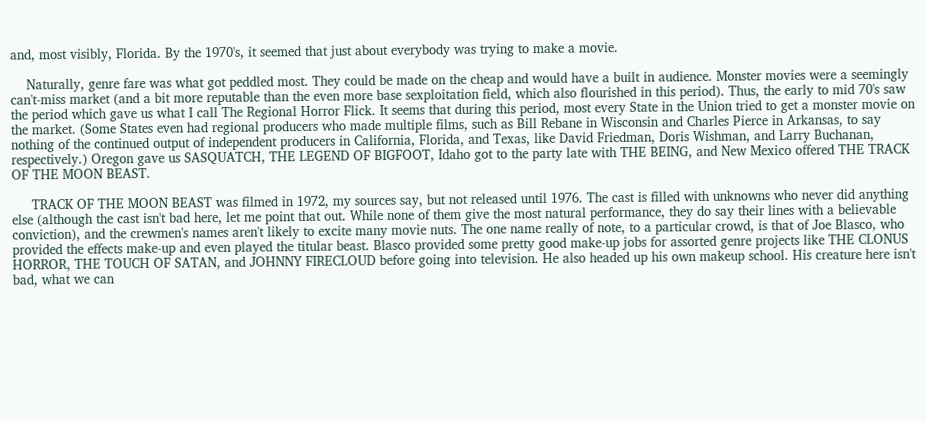and, most visibly, Florida. By the 1970's, it seemed that just about everybody was trying to make a movie.

    Naturally, genre fare was what got peddled most. They could be made on the cheap and would have a built in audience. Monster movies were a seemingly can't-miss market (and a bit more reputable than the even more base sexploitation field, which also flourished in this period). Thus, the early to mid 70's saw the period which gave us what I call The Regional Horror Flick. It seems that during this period, most every State in the Union tried to get a monster movie on the market. (Some States even had regional producers who made multiple films, such as Bill Rebane in Wisconsin and Charles Pierce in Arkansas, to say nothing of the continued output of independent producers in California, Florida, and Texas, like David Friedman, Doris Wishman, and Larry Buchanan, respectively.) Oregon gave us SASQUATCH, THE LEGEND OF BIGFOOT, Idaho got to the party late with THE BEING, and New Mexico offered THE TRACK OF THE MOON BEAST.

     TRACK OF THE MOON BEAST was filmed in 1972, my sources say, but not released until 1976. The cast is filled with unknowns who never did anything else (although the cast isn't bad here, let me point that out. While none of them give the most natural performance, they do say their lines with a believable conviction), and the crewmen's names aren't likely to excite many movie nuts. The one name really of note, to a particular crowd, is that of Joe Blasco, who provided the effects make-up and even played the titular beast. Blasco provided some pretty good make-up jobs for assorted genre projects like THE CLONUS HORROR, THE TOUCH OF SATAN, and JOHNNY FIRECLOUD before going into television. He also headed up his own makeup school. His creature here isn't bad, what we can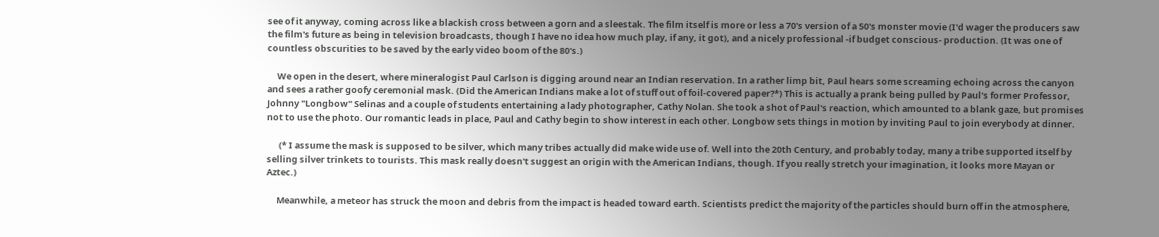see of it anyway, coming across like a blackish cross between a gorn and a sleestak. The film itself is more or less a 70's version of a 50's monster movie (I'd wager the producers saw the film's future as being in television broadcasts, though I have no idea how much play, if any, it got), and a nicely professional -if budget conscious- production. (It was one of countless obscurities to be saved by the early video boom of the 80's.)

     We open in the desert, where mineralogist Paul Carlson is digging around near an Indian reservation. In a rather limp bit, Paul hears some screaming echoing across the canyon and sees a rather goofy ceremonial mask. (Did the American Indians make a lot of stuff out of foil-covered paper?*) This is actually a prank being pulled by Paul's former Professor, Johnny "Longbow" Selinas and a couple of students entertaining a lady photographer, Cathy Nolan. She took a shot of Paul's reaction, which amounted to a blank gaze, but promises not to use the photo. Our romantic leads in place, Paul and Cathy begin to show interest in each other. Longbow sets things in motion by inviting Paul to join everybody at dinner.

      (* I assume the mask is supposed to be silver, which many tribes actually did make wide use of. Well into the 20th Century, and probably today, many a tribe supported itself by selling silver trinkets to tourists. This mask really doesn't suggest an origin with the American Indians, though. If you really stretch your imagination, it looks more Mayan or Aztec.)

     Meanwhile, a meteor has struck the moon and debris from the impact is headed toward earth. Scientists predict the majority of the particles should burn off in the atmosphere,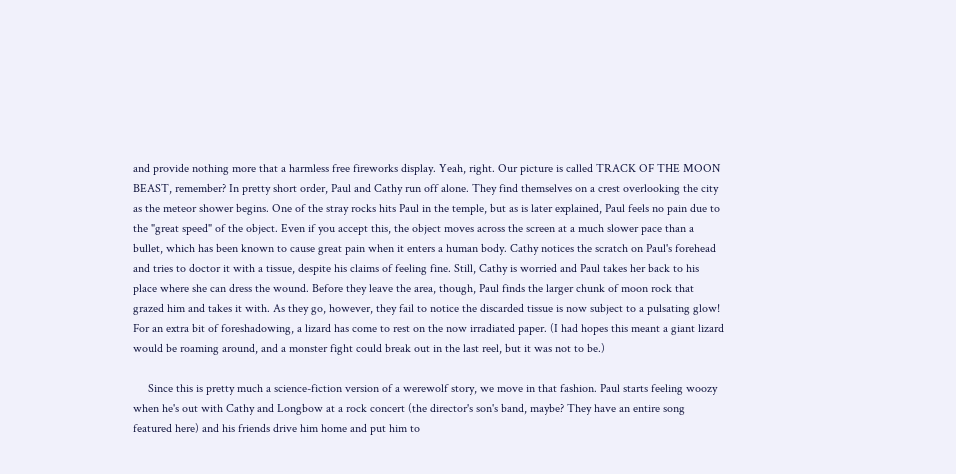and provide nothing more that a harmless free fireworks display. Yeah, right. Our picture is called TRACK OF THE MOON BEAST, remember? In pretty short order, Paul and Cathy run off alone. They find themselves on a crest overlooking the city as the meteor shower begins. One of the stray rocks hits Paul in the temple, but as is later explained, Paul feels no pain due to the "great speed" of the object. Even if you accept this, the object moves across the screen at a much slower pace than a bullet, which has been known to cause great pain when it enters a human body. Cathy notices the scratch on Paul's forehead and tries to doctor it with a tissue, despite his claims of feeling fine. Still, Cathy is worried and Paul takes her back to his place where she can dress the wound. Before they leave the area, though, Paul finds the larger chunk of moon rock that grazed him and takes it with. As they go, however, they fail to notice the discarded tissue is now subject to a pulsating glow! For an extra bit of foreshadowing, a lizard has come to rest on the now irradiated paper. (I had hopes this meant a giant lizard would be roaming around, and a monster fight could break out in the last reel, but it was not to be.)

     Since this is pretty much a science-fiction version of a werewolf story, we move in that fashion. Paul starts feeling woozy when he's out with Cathy and Longbow at a rock concert (the director's son's band, maybe? They have an entire song featured here) and his friends drive him home and put him to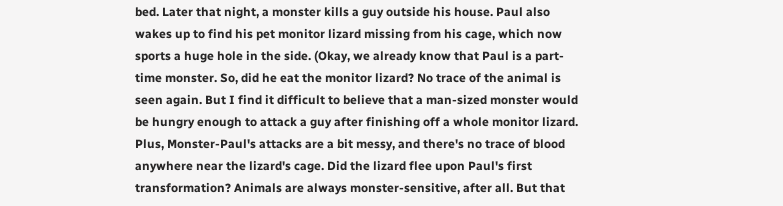bed. Later that night, a monster kills a guy outside his house. Paul also wakes up to find his pet monitor lizard missing from his cage, which now sports a huge hole in the side. (Okay, we already know that Paul is a part-time monster. So, did he eat the monitor lizard? No trace of the animal is seen again. But I find it difficult to believe that a man-sized monster would be hungry enough to attack a guy after finishing off a whole monitor lizard. Plus, Monster-Paul's attacks are a bit messy, and there's no trace of blood anywhere near the lizard's cage. Did the lizard flee upon Paul's first transformation? Animals are always monster-sensitive, after all. But that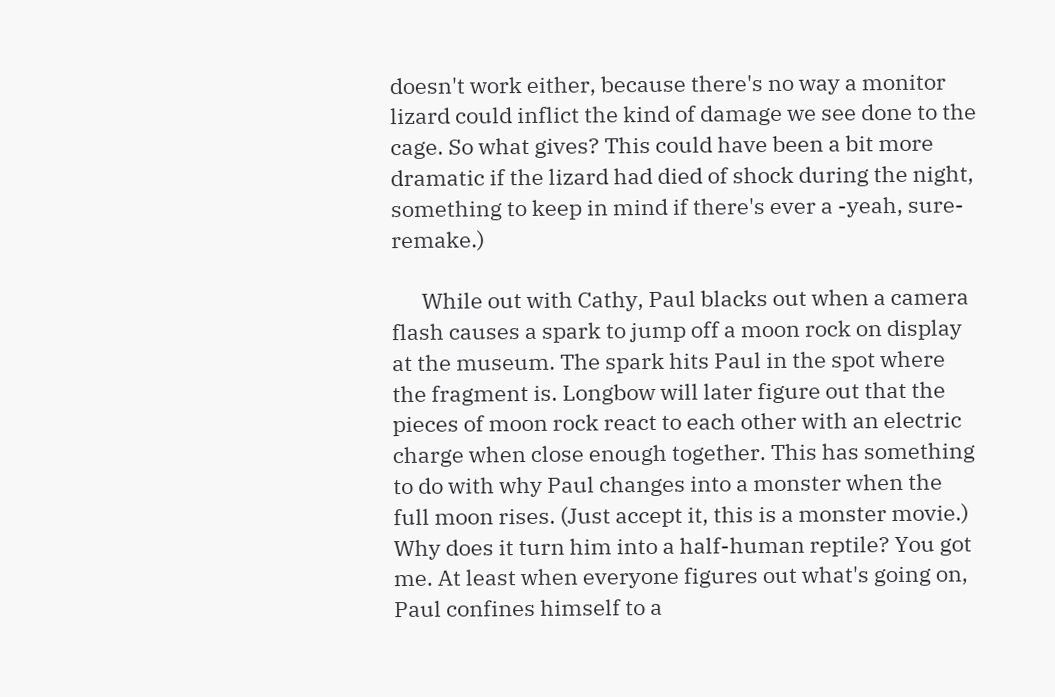doesn't work either, because there's no way a monitor lizard could inflict the kind of damage we see done to the cage. So what gives? This could have been a bit more dramatic if the lizard had died of shock during the night, something to keep in mind if there's ever a -yeah, sure- remake.)

      While out with Cathy, Paul blacks out when a camera flash causes a spark to jump off a moon rock on display at the museum. The spark hits Paul in the spot where the fragment is. Longbow will later figure out that the pieces of moon rock react to each other with an electric charge when close enough together. This has something to do with why Paul changes into a monster when the full moon rises. (Just accept it, this is a monster movie.) Why does it turn him into a half-human reptile? You got me. At least when everyone figures out what's going on, Paul confines himself to a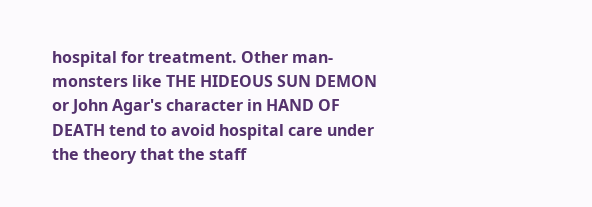hospital for treatment. Other man-monsters like THE HIDEOUS SUN DEMON or John Agar's character in HAND OF DEATH tend to avoid hospital care under the theory that the staff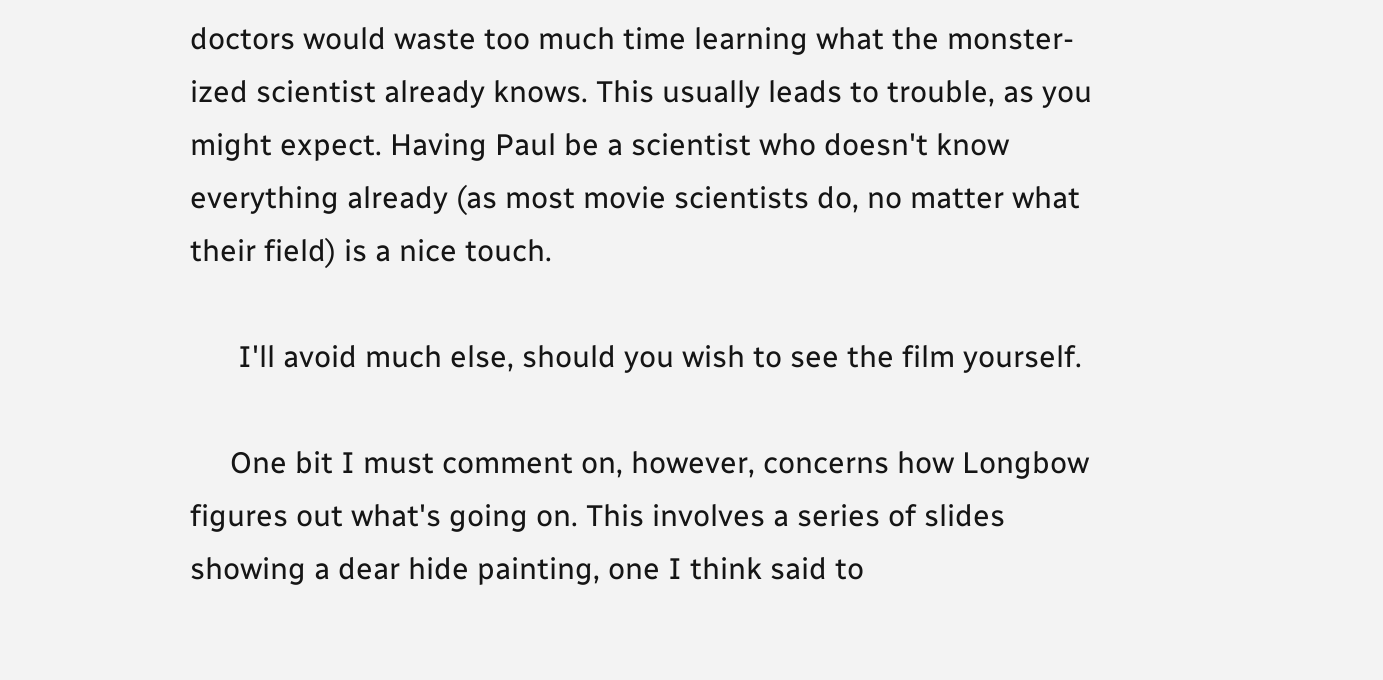doctors would waste too much time learning what the monster-ized scientist already knows. This usually leads to trouble, as you might expect. Having Paul be a scientist who doesn't know everything already (as most movie scientists do, no matter what their field) is a nice touch.

      I'll avoid much else, should you wish to see the film yourself.

     One bit I must comment on, however, concerns how Longbow figures out what's going on. This involves a series of slides showing a dear hide painting, one I think said to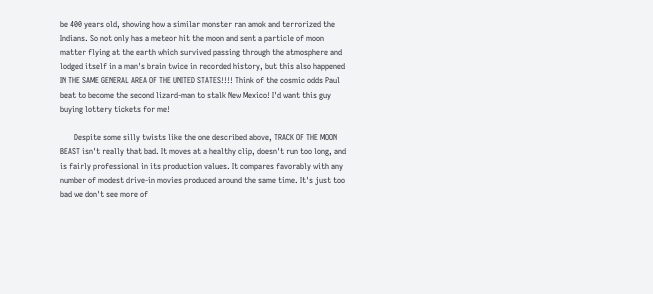be 400 years old, showing how a similar monster ran amok and terrorized the Indians. So not only has a meteor hit the moon and sent a particle of moon matter flying at the earth which survived passing through the atmosphere and lodged itself in a man's brain twice in recorded history, but this also happened IN THE SAME GENERAL AREA OF THE UNITED STATES!!!! Think of the cosmic odds Paul beat to become the second lizard-man to stalk New Mexico! I'd want this guy buying lottery tickets for me!

       Despite some silly twists like the one described above, TRACK OF THE MOON BEAST isn't really that bad. It moves at a healthy clip, doesn't run too long, and is fairly professional in its production values. It compares favorably with any number of modest drive-in movies produced around the same time. It's just too bad we don't see more of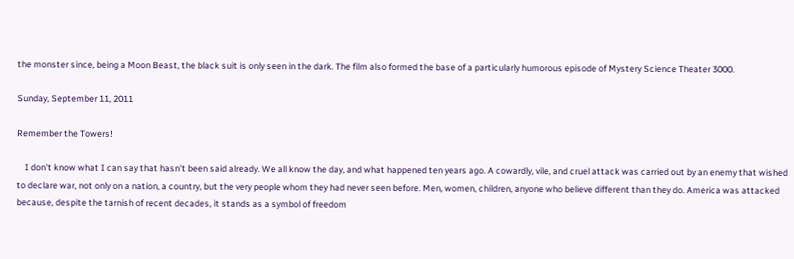the monster since, being a Moon Beast, the black suit is only seen in the dark. The film also formed the base of a particularly humorous episode of Mystery Science Theater 3000.

Sunday, September 11, 2011

Remember the Towers!

    I don't know what I can say that hasn't been said already. We all know the day, and what happened ten years ago. A cowardly, vile, and cruel attack was carried out by an enemy that wished to declare war, not only on a nation, a country, but the very people whom they had never seen before. Men, women, children, anyone who believe different than they do. America was attacked because, despite the tarnish of recent decades, it stands as a symbol of freedom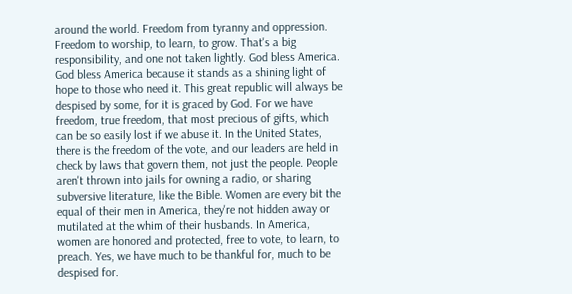around the world. Freedom from tyranny and oppression. Freedom to worship, to learn, to grow. That's a big responsibility, and one not taken lightly. God bless America. God bless America because it stands as a shining light of hope to those who need it. This great republic will always be despised by some, for it is graced by God. For we have freedom, true freedom, that most precious of gifts, which can be so easily lost if we abuse it. In the United States, there is the freedom of the vote, and our leaders are held in check by laws that govern them, not just the people. People aren't thrown into jails for owning a radio, or sharing subversive literature, like the Bible. Women are every bit the equal of their men in America, they're not hidden away or mutilated at the whim of their husbands. In America, women are honored and protected, free to vote, to learn, to preach. Yes, we have much to be thankful for, much to be despised for.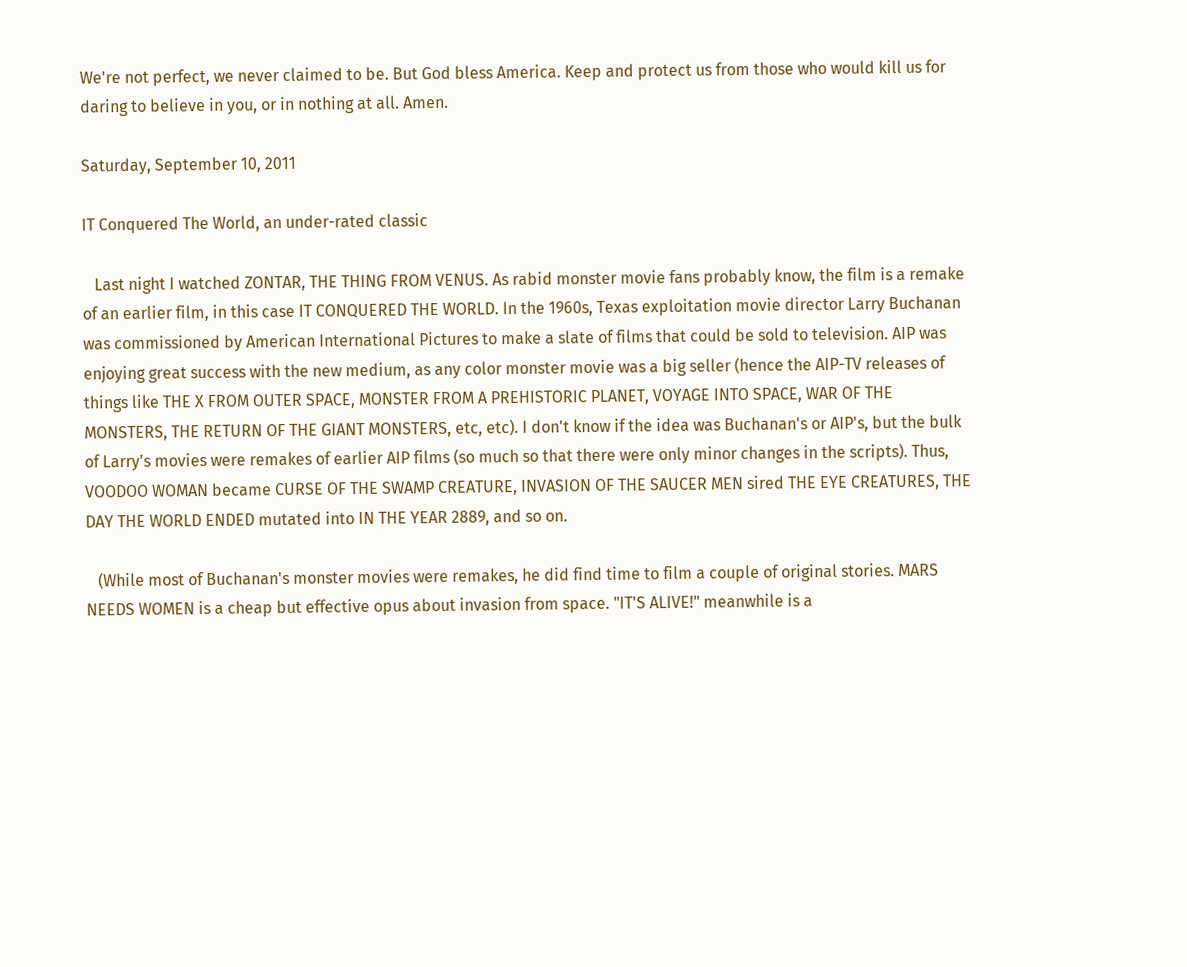We're not perfect, we never claimed to be. But God bless America. Keep and protect us from those who would kill us for daring to believe in you, or in nothing at all. Amen.

Saturday, September 10, 2011

IT Conquered The World, an under-rated classic

   Last night I watched ZONTAR, THE THING FROM VENUS. As rabid monster movie fans probably know, the film is a remake of an earlier film, in this case IT CONQUERED THE WORLD. In the 1960s, Texas exploitation movie director Larry Buchanan was commissioned by American International Pictures to make a slate of films that could be sold to television. AIP was enjoying great success with the new medium, as any color monster movie was a big seller (hence the AIP-TV releases of things like THE X FROM OUTER SPACE, MONSTER FROM A PREHISTORIC PLANET, VOYAGE INTO SPACE, WAR OF THE MONSTERS, THE RETURN OF THE GIANT MONSTERS, etc, etc). I don't know if the idea was Buchanan's or AIP's, but the bulk of Larry's movies were remakes of earlier AIP films (so much so that there were only minor changes in the scripts). Thus, VOODOO WOMAN became CURSE OF THE SWAMP CREATURE, INVASION OF THE SAUCER MEN sired THE EYE CREATURES, THE DAY THE WORLD ENDED mutated into IN THE YEAR 2889, and so on.

   (While most of Buchanan's monster movies were remakes, he did find time to film a couple of original stories. MARS NEEDS WOMEN is a cheap but effective opus about invasion from space. "IT'S ALIVE!" meanwhile is a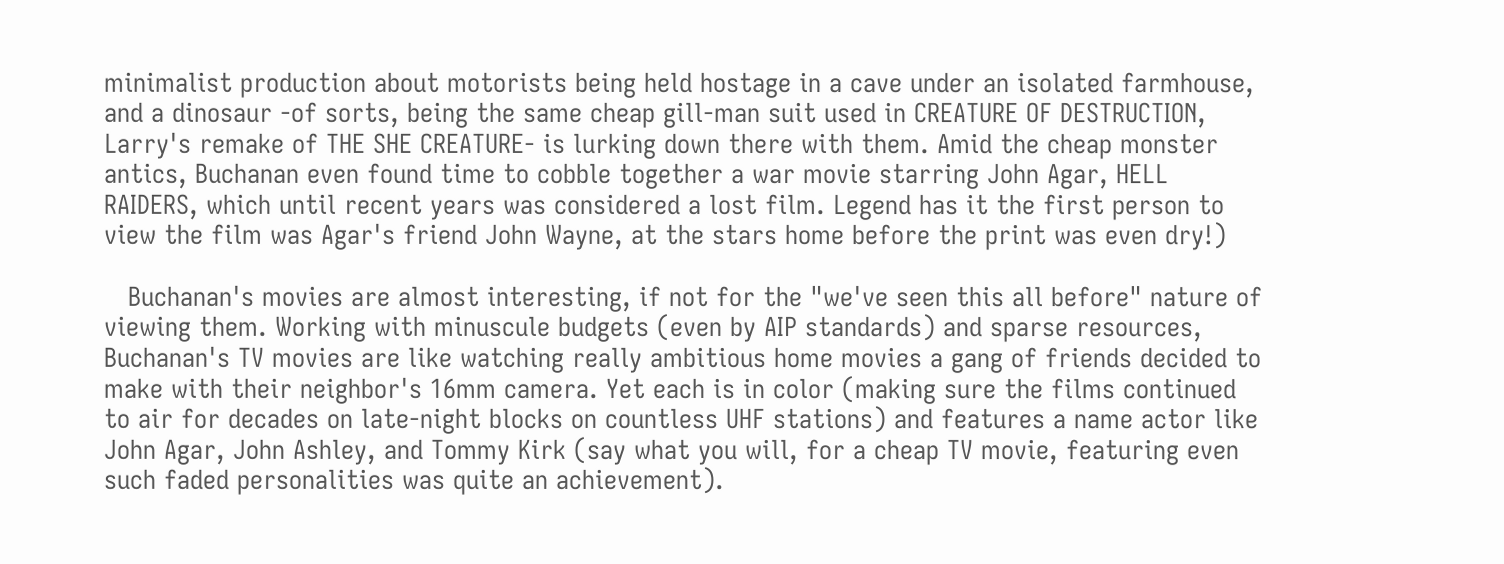minimalist production about motorists being held hostage in a cave under an isolated farmhouse, and a dinosaur -of sorts, being the same cheap gill-man suit used in CREATURE OF DESTRUCTION, Larry's remake of THE SHE CREATURE- is lurking down there with them. Amid the cheap monster antics, Buchanan even found time to cobble together a war movie starring John Agar, HELL RAIDERS, which until recent years was considered a lost film. Legend has it the first person to view the film was Agar's friend John Wayne, at the stars home before the print was even dry!)

   Buchanan's movies are almost interesting, if not for the "we've seen this all before" nature of viewing them. Working with minuscule budgets (even by AIP standards) and sparse resources, Buchanan's TV movies are like watching really ambitious home movies a gang of friends decided to make with their neighbor's 16mm camera. Yet each is in color (making sure the films continued to air for decades on late-night blocks on countless UHF stations) and features a name actor like John Agar, John Ashley, and Tommy Kirk (say what you will, for a cheap TV movie, featuring even such faded personalities was quite an achievement).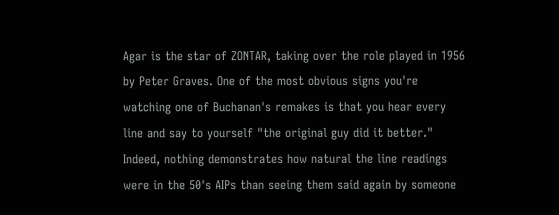Agar is the star of ZONTAR, taking over the role played in 1956 by Peter Graves. One of the most obvious signs you're watching one of Buchanan's remakes is that you hear every line and say to yourself "the original guy did it better." Indeed, nothing demonstrates how natural the line readings were in the 50's AIPs than seeing them said again by someone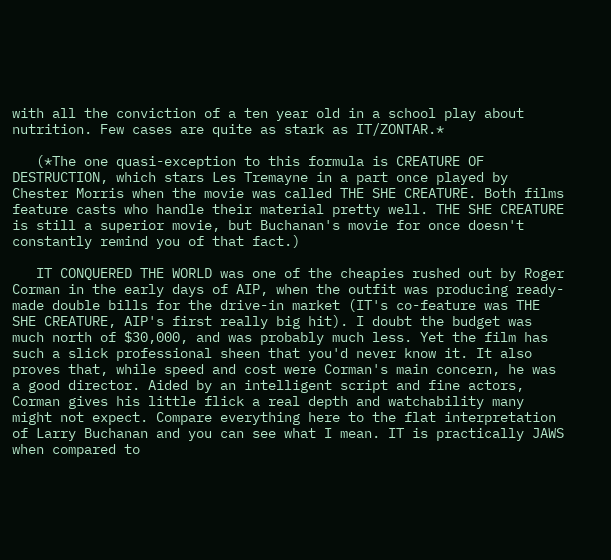with all the conviction of a ten year old in a school play about nutrition. Few cases are quite as stark as IT/ZONTAR.*

   (*The one quasi-exception to this formula is CREATURE OF DESTRUCTION, which stars Les Tremayne in a part once played by Chester Morris when the movie was called THE SHE CREATURE. Both films feature casts who handle their material pretty well. THE SHE CREATURE is still a superior movie, but Buchanan's movie for once doesn't constantly remind you of that fact.)

   IT CONQUERED THE WORLD was one of the cheapies rushed out by Roger Corman in the early days of AIP, when the outfit was producing ready-made double bills for the drive-in market (IT's co-feature was THE SHE CREATURE, AIP's first really big hit). I doubt the budget was much north of $30,000, and was probably much less. Yet the film has such a slick professional sheen that you'd never know it. It also proves that, while speed and cost were Corman's main concern, he was a good director. Aided by an intelligent script and fine actors, Corman gives his little flick a real depth and watchability many might not expect. Compare everything here to the flat interpretation of Larry Buchanan and you can see what I mean. IT is practically JAWS when compared to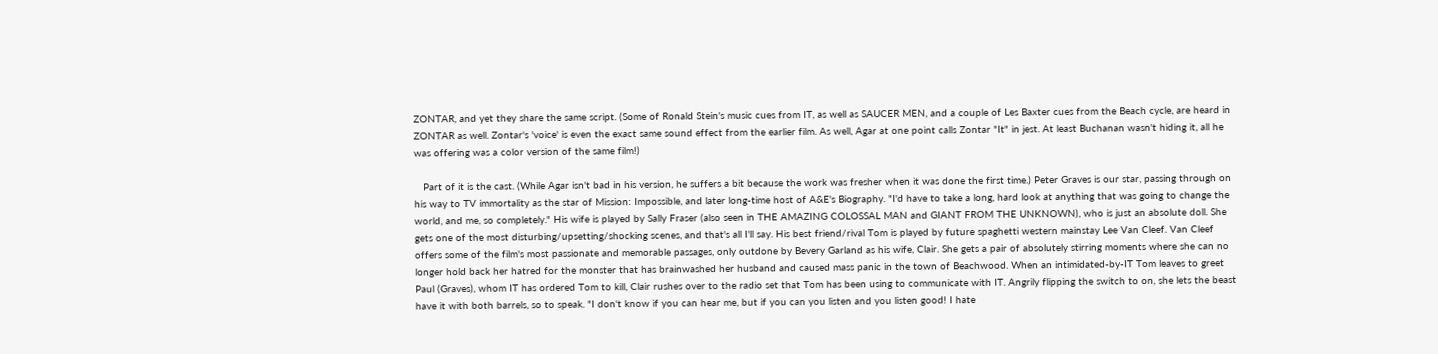ZONTAR, and yet they share the same script. (Some of Ronald Stein's music cues from IT, as well as SAUCER MEN, and a couple of Les Baxter cues from the Beach cycle, are heard in ZONTAR as well. Zontar's 'voice' is even the exact same sound effect from the earlier film. As well, Agar at one point calls Zontar "It" in jest. At least Buchanan wasn't hiding it, all he was offering was a color version of the same film!)

   Part of it is the cast. (While Agar isn't bad in his version, he suffers a bit because the work was fresher when it was done the first time.) Peter Graves is our star, passing through on his way to TV immortality as the star of Mission: Impossible, and later long-time host of A&E's Biography. "I'd have to take a long, hard look at anything that was going to change the world, and me, so completely." His wife is played by Sally Fraser (also seen in THE AMAZING COLOSSAL MAN and GIANT FROM THE UNKNOWN), who is just an absolute doll. She gets one of the most disturbing/upsetting/shocking scenes, and that's all I'll say. His best friend/rival Tom is played by future spaghetti western mainstay Lee Van Cleef. Van Cleef offers some of the film's most passionate and memorable passages, only outdone by Bevery Garland as his wife, Clair. She gets a pair of absolutely stirring moments where she can no longer hold back her hatred for the monster that has brainwashed her husband and caused mass panic in the town of Beachwood. When an intimidated-by-IT Tom leaves to greet Paul (Graves), whom IT has ordered Tom to kill, Clair rushes over to the radio set that Tom has been using to communicate with IT. Angrily flipping the switch to on, she lets the beast have it with both barrels, so to speak. "I don't know if you can hear me, but if you can you listen and you listen good! I hate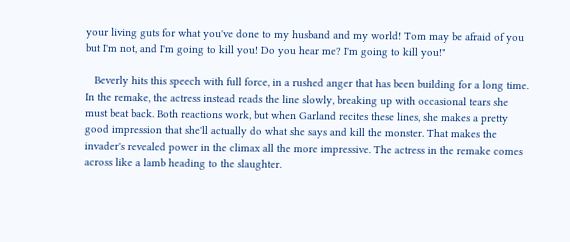your living guts for what you've done to my husband and my world! Tom may be afraid of you but I'm not, and I'm going to kill you! Do you hear me? I'm going to kill you!"

   Beverly hits this speech with full force, in a rushed anger that has been building for a long time. In the remake, the actress instead reads the line slowly, breaking up with occasional tears she must beat back. Both reactions work, but when Garland recites these lines, she makes a pretty good impression that she'll actually do what she says and kill the monster. That makes the invader's revealed power in the climax all the more impressive. The actress in the remake comes across like a lamb heading to the slaughter.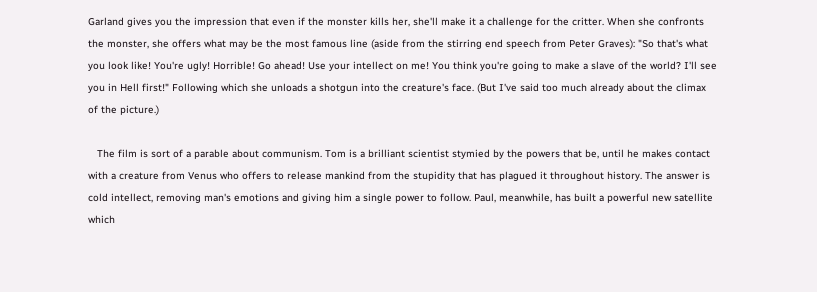Garland gives you the impression that even if the monster kills her, she'll make it a challenge for the critter. When she confronts the monster, she offers what may be the most famous line (aside from the stirring end speech from Peter Graves): "So that's what you look like! You're ugly! Horrible! Go ahead! Use your intellect on me! You think you're going to make a slave of the world? I'll see you in Hell first!" Following which she unloads a shotgun into the creature's face. (But I've said too much already about the climax of the picture.)

   The film is sort of a parable about communism. Tom is a brilliant scientist stymied by the powers that be, until he makes contact with a creature from Venus who offers to release mankind from the stupidity that has plagued it throughout history. The answer is cold intellect, removing man's emotions and giving him a single power to follow. Paul, meanwhile, has built a powerful new satellite which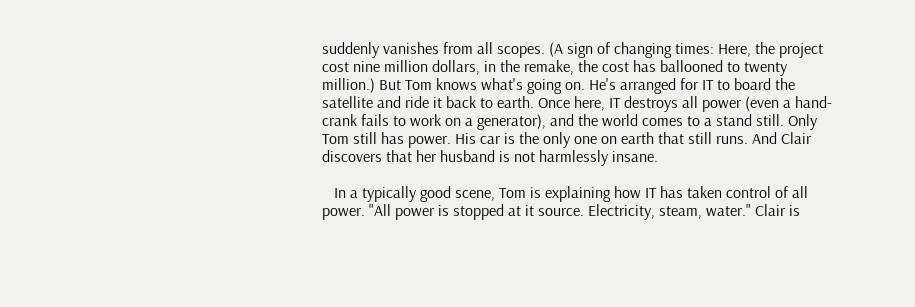suddenly vanishes from all scopes. (A sign of changing times: Here, the project cost nine million dollars, in the remake, the cost has ballooned to twenty million.) But Tom knows what's going on. He's arranged for IT to board the satellite and ride it back to earth. Once here, IT destroys all power (even a hand-crank fails to work on a generator), and the world comes to a stand still. Only Tom still has power. His car is the only one on earth that still runs. And Clair discovers that her husband is not harmlessly insane.

   In a typically good scene, Tom is explaining how IT has taken control of all power. "All power is stopped at it source. Electricity, steam, water." Clair is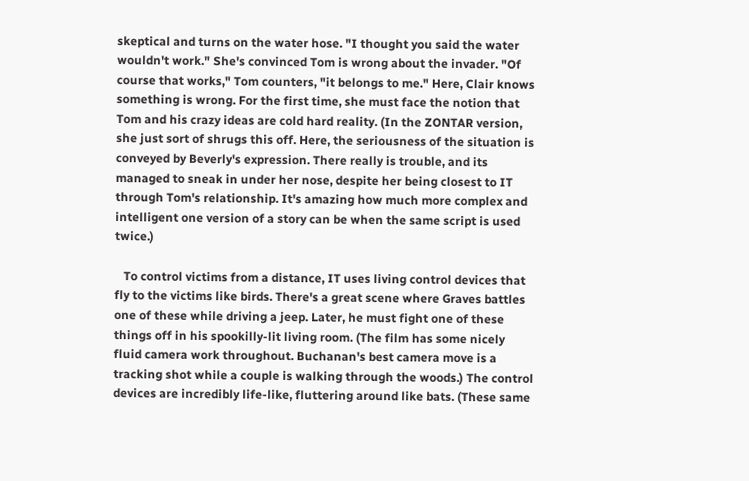skeptical and turns on the water hose. "I thought you said the water wouldn't work." She's convinced Tom is wrong about the invader. "Of course that works," Tom counters, "it belongs to me." Here, Clair knows something is wrong. For the first time, she must face the notion that Tom and his crazy ideas are cold hard reality. (In the ZONTAR version, she just sort of shrugs this off. Here, the seriousness of the situation is conveyed by Beverly's expression. There really is trouble, and its managed to sneak in under her nose, despite her being closest to IT through Tom's relationship. It's amazing how much more complex and intelligent one version of a story can be when the same script is used twice.)

   To control victims from a distance, IT uses living control devices that fly to the victims like birds. There's a great scene where Graves battles one of these while driving a jeep. Later, he must fight one of these things off in his spookilly-lit living room. (The film has some nicely fluid camera work throughout. Buchanan's best camera move is a tracking shot while a couple is walking through the woods.) The control devices are incredibly life-like, fluttering around like bats. (These same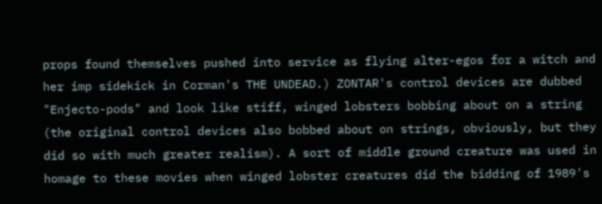props found themselves pushed into service as flying alter-egos for a witch and her imp sidekick in Corman's THE UNDEAD.) ZONTAR's control devices are dubbed "Enjecto-pods" and look like stiff, winged lobsters bobbing about on a string (the original control devices also bobbed about on strings, obviously, but they did so with much greater realism). A sort of middle ground creature was used in homage to these movies when winged lobster creatures did the bidding of 1989's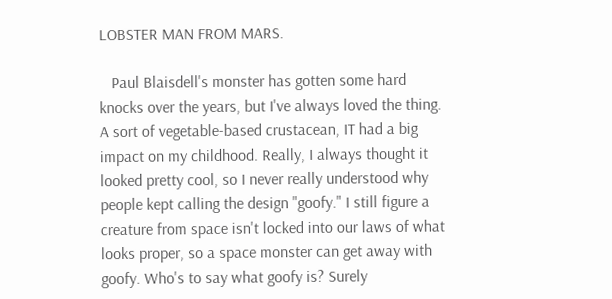LOBSTER MAN FROM MARS.

   Paul Blaisdell's monster has gotten some hard knocks over the years, but I've always loved the thing. A sort of vegetable-based crustacean, IT had a big impact on my childhood. Really, I always thought it looked pretty cool, so I never really understood why people kept calling the design "goofy." I still figure a creature from space isn't locked into our laws of what looks proper, so a space monster can get away with goofy. Who's to say what goofy is? Surely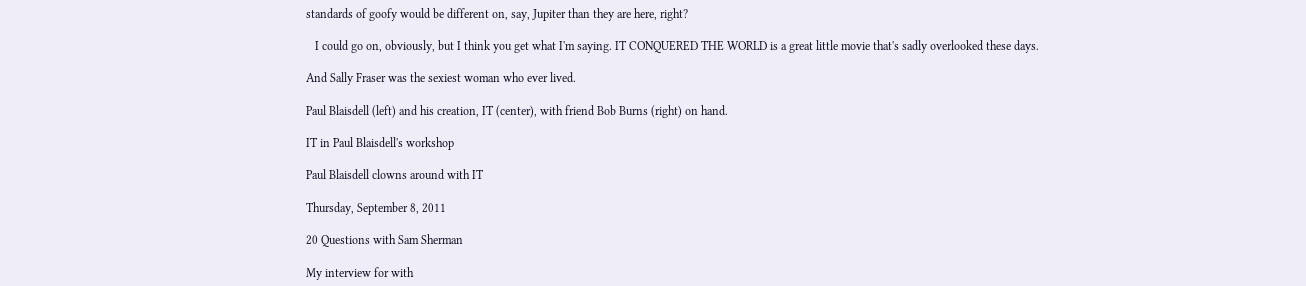standards of goofy would be different on, say, Jupiter than they are here, right?

   I could go on, obviously, but I think you get what I'm saying. IT CONQUERED THE WORLD is a great little movie that's sadly overlooked these days.

And Sally Fraser was the sexiest woman who ever lived.

Paul Blaisdell (left) and his creation, IT (center), with friend Bob Burns (right) on hand.

IT in Paul Blaisdell's workshop

Paul Blaisdell clowns around with IT

Thursday, September 8, 2011

20 Questions with Sam Sherman

My interview for with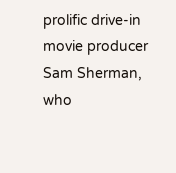prolific drive-in movie producer Sam Sherman, who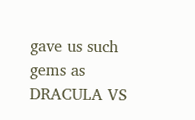gave us such gems as DRACULA VS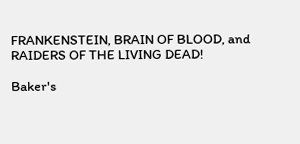FRANKENSTEIN, BRAIN OF BLOOD, and RAIDERS OF THE LIVING DEAD!

Baker's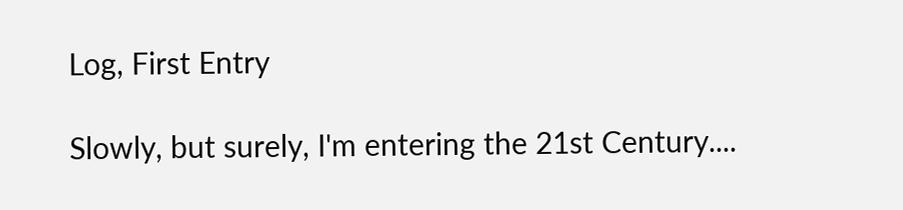Log, First Entry

Slowly, but surely, I'm entering the 21st Century....